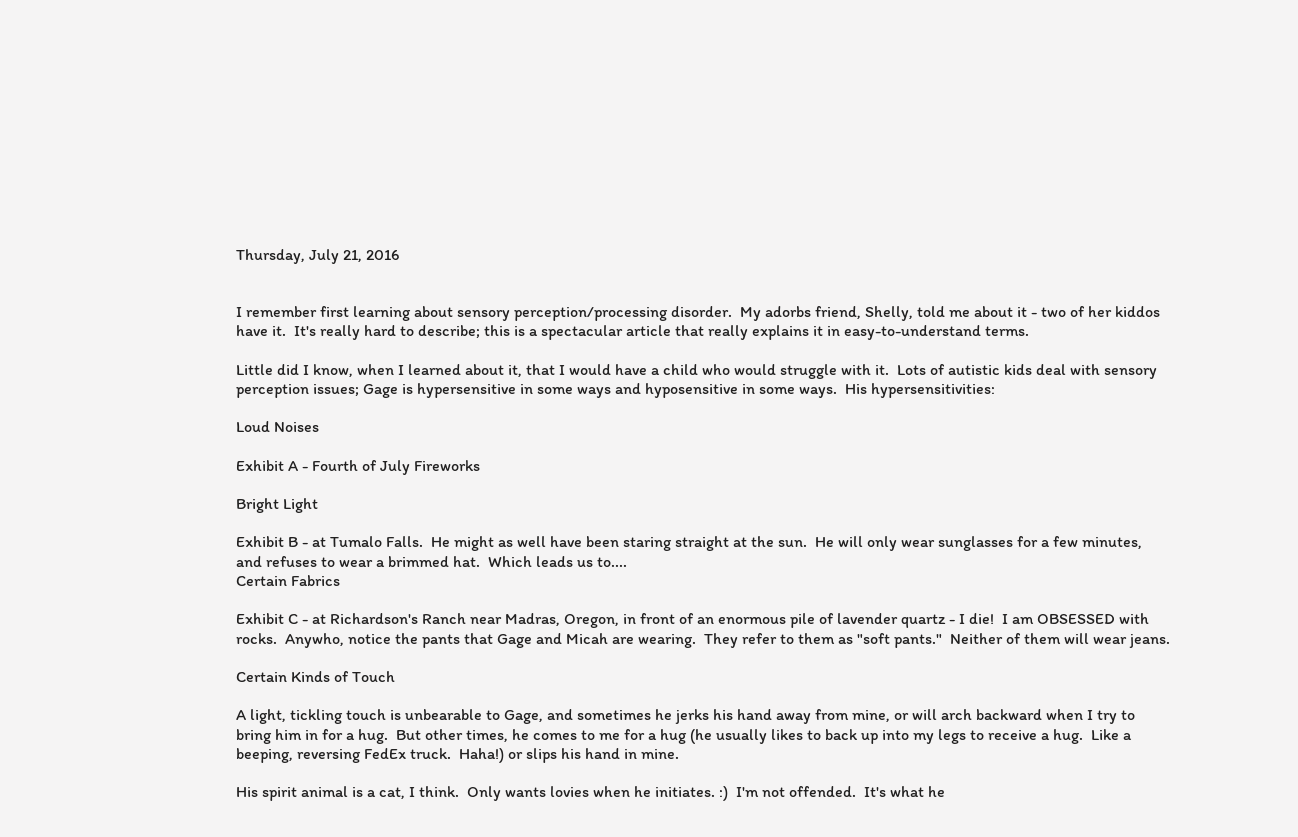Thursday, July 21, 2016


I remember first learning about sensory perception/processing disorder.  My adorbs friend, Shelly, told me about it - two of her kiddos have it.  It's really hard to describe; this is a spectacular article that really explains it in easy-to-understand terms.

Little did I know, when I learned about it, that I would have a child who would struggle with it.  Lots of autistic kids deal with sensory perception issues; Gage is hypersensitive in some ways and hyposensitive in some ways.  His hypersensitivities:

Loud Noises

Exhibit A - Fourth of July Fireworks

Bright Light

Exhibit B - at Tumalo Falls.  He might as well have been staring straight at the sun.  He will only wear sunglasses for a few minutes, and refuses to wear a brimmed hat.  Which leads us to....
Certain Fabrics

Exhibit C - at Richardson's Ranch near Madras, Oregon, in front of an enormous pile of lavender quartz - I die!  I am OBSESSED with rocks.  Anywho, notice the pants that Gage and Micah are wearing.  They refer to them as "soft pants."  Neither of them will wear jeans.

Certain Kinds of Touch

A light, tickling touch is unbearable to Gage, and sometimes he jerks his hand away from mine, or will arch backward when I try to bring him in for a hug.  But other times, he comes to me for a hug (he usually likes to back up into my legs to receive a hug.  Like a beeping, reversing FedEx truck.  Haha!) or slips his hand in mine.

His spirit animal is a cat, I think.  Only wants lovies when he initiates. :)  I'm not offended.  It's what he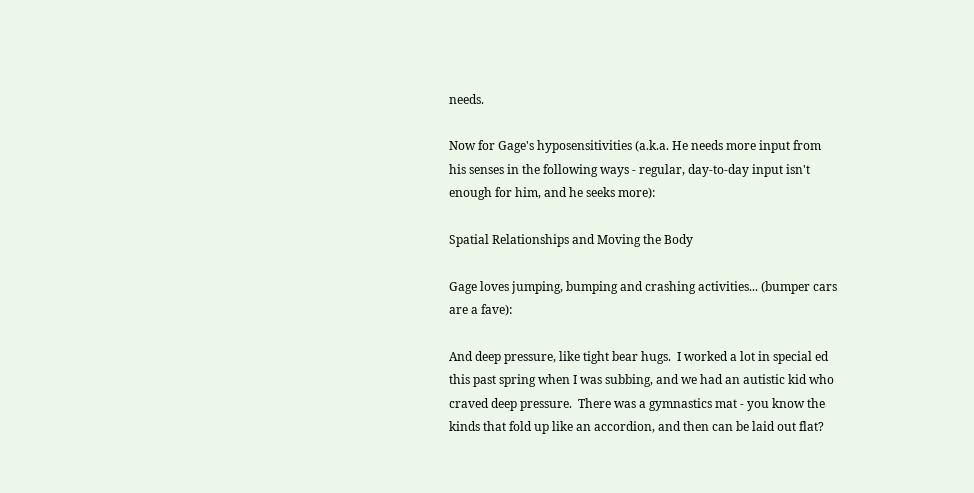needs.

Now for Gage's hyposensitivities (a.k.a. He needs more input from his senses in the following ways - regular, day-to-day input isn't enough for him, and he seeks more):

Spatial Relationships and Moving the Body

Gage loves jumping, bumping and crashing activities... (bumper cars are a fave):

And deep pressure, like tight bear hugs.  I worked a lot in special ed this past spring when I was subbing, and we had an autistic kid who craved deep pressure.  There was a gymnastics mat - you know the kinds that fold up like an accordion, and then can be laid out flat?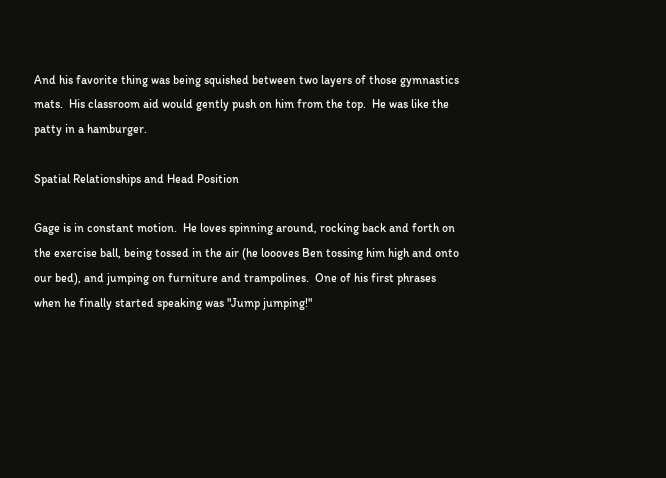And his favorite thing was being squished between two layers of those gymnastics mats.  His classroom aid would gently push on him from the top.  He was like the patty in a hamburger.

Spatial Relationships and Head Position

Gage is in constant motion.  He loves spinning around, rocking back and forth on the exercise ball, being tossed in the air (he loooves Ben tossing him high and onto our bed), and jumping on furniture and trampolines.  One of his first phrases when he finally started speaking was "Jump jumping!"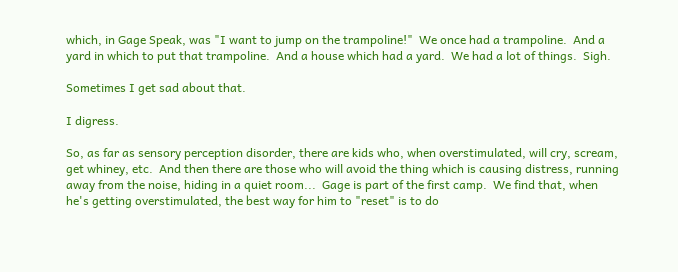which, in Gage Speak, was "I want to jump on the trampoline!"  We once had a trampoline.  And a yard in which to put that trampoline.  And a house which had a yard.  We had a lot of things.  Sigh.

Sometimes I get sad about that.

I digress.

So, as far as sensory perception disorder, there are kids who, when overstimulated, will cry, scream, get whiney, etc.  And then there are those who will avoid the thing which is causing distress, running away from the noise, hiding in a quiet room...  Gage is part of the first camp.  We find that, when he's getting overstimulated, the best way for him to "reset" is to do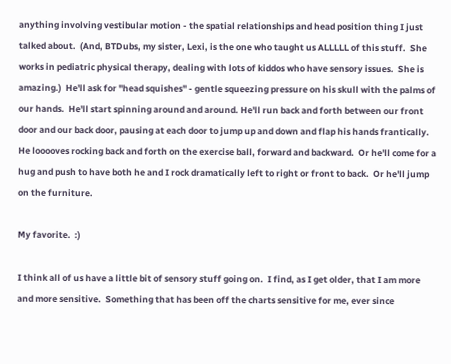anything involving vestibular motion - the spatial relationships and head position thing I just talked about.  (And, BTDubs, my sister, Lexi, is the one who taught us ALLLLL of this stuff.  She works in pediatric physical therapy, dealing with lots of kiddos who have sensory issues.  She is amazing.)  He'll ask for "head squishes" - gentle squeezing pressure on his skull with the palms of our hands.  He'll start spinning around and around. He'll run back and forth between our front door and our back door, pausing at each door to jump up and down and flap his hands frantically.  He looooves rocking back and forth on the exercise ball, forward and backward.  Or he'll come for a hug and push to have both he and I rock dramatically left to right or front to back.  Or he'll jump on the furniture.

My favorite.  :)

I think all of us have a little bit of sensory stuff going on.  I find, as I get older, that I am more and more sensitive.  Something that has been off the charts sensitive for me, ever since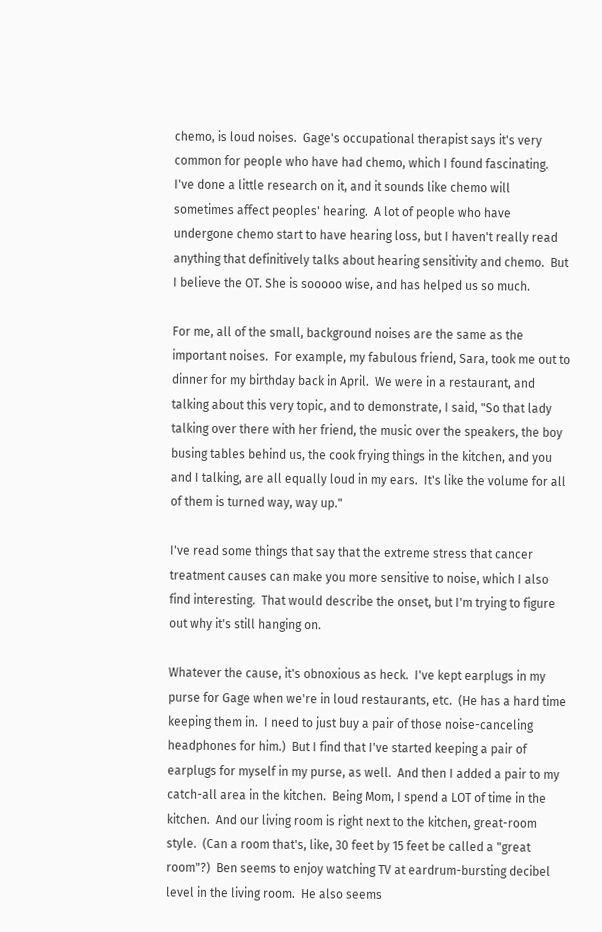chemo, is loud noises.  Gage's occupational therapist says it's very common for people who have had chemo, which I found fascinating.  I've done a little research on it, and it sounds like chemo will sometimes affect peoples' hearing.  A lot of people who have undergone chemo start to have hearing loss, but I haven't really read anything that definitively talks about hearing sensitivity and chemo.  But I believe the OT. She is sooooo wise, and has helped us so much.

For me, all of the small, background noises are the same as the important noises.  For example, my fabulous friend, Sara, took me out to dinner for my birthday back in April.  We were in a restaurant, and talking about this very topic, and to demonstrate, I said, "So that lady talking over there with her friend, the music over the speakers, the boy busing tables behind us, the cook frying things in the kitchen, and you and I talking, are all equally loud in my ears.  It's like the volume for all of them is turned way, way up."

I've read some things that say that the extreme stress that cancer treatment causes can make you more sensitive to noise, which I also find interesting.  That would describe the onset, but I'm trying to figure out why it's still hanging on.

Whatever the cause, it's obnoxious as heck.  I've kept earplugs in my purse for Gage when we're in loud restaurants, etc.  (He has a hard time keeping them in.  I need to just buy a pair of those noise-canceling headphones for him.)  But I find that I've started keeping a pair of earplugs for myself in my purse, as well.  And then I added a pair to my catch-all area in the kitchen.  Being Mom, I spend a LOT of time in the kitchen.  And our living room is right next to the kitchen, great-room style.  (Can a room that's, like, 30 feet by 15 feet be called a "great room"?)  Ben seems to enjoy watching TV at eardrum-bursting decibel level in the living room.  He also seems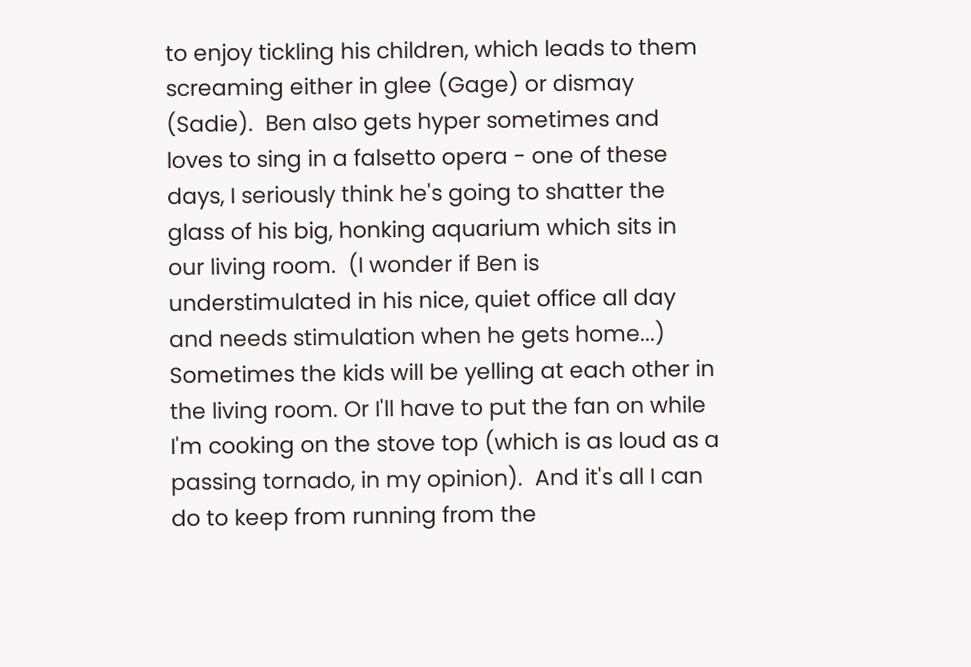to enjoy tickling his children, which leads to them screaming either in glee (Gage) or dismay (Sadie).  Ben also gets hyper sometimes and loves to sing in a falsetto opera - one of these days, I seriously think he's going to shatter the glass of his big, honking aquarium which sits in our living room.  (I wonder if Ben is understimulated in his nice, quiet office all day and needs stimulation when he gets home...) Sometimes the kids will be yelling at each other in the living room. Or I'll have to put the fan on while I'm cooking on the stove top (which is as loud as a passing tornado, in my opinion).  And it's all I can do to keep from running from the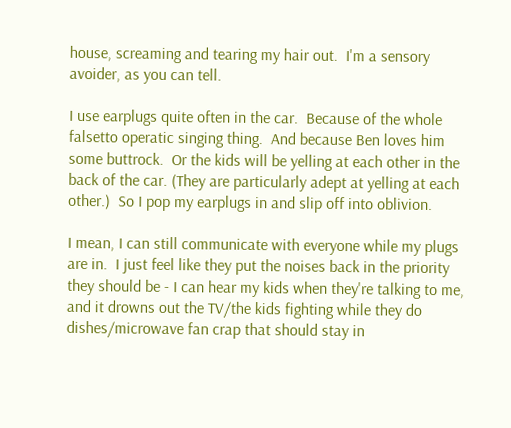house, screaming and tearing my hair out.  I'm a sensory avoider, as you can tell.

I use earplugs quite often in the car.  Because of the whole falsetto operatic singing thing.  And because Ben loves him some buttrock.  Or the kids will be yelling at each other in the back of the car. (They are particularly adept at yelling at each other.)  So I pop my earplugs in and slip off into oblivion.

I mean, I can still communicate with everyone while my plugs are in.  I just feel like they put the noises back in the priority they should be - I can hear my kids when they're talking to me, and it drowns out the TV/the kids fighting while they do dishes/microwave fan crap that should stay in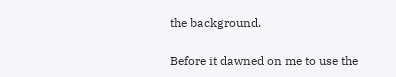the background.

Before it dawned on me to use the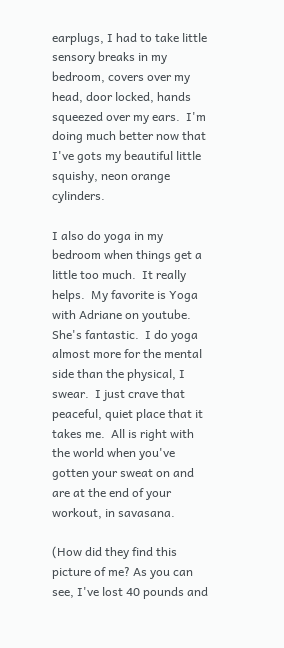earplugs, I had to take little sensory breaks in my bedroom, covers over my head, door locked, hands squeezed over my ears.  I'm doing much better now that I've gots my beautiful little squishy, neon orange cylinders.

I also do yoga in my bedroom when things get a little too much.  It really helps.  My favorite is Yoga with Adriane on youtube.  She's fantastic.  I do yoga almost more for the mental side than the physical, I swear.  I just crave that peaceful, quiet place that it takes me.  All is right with the world when you've gotten your sweat on and are at the end of your workout, in savasana.

(How did they find this picture of me? As you can see, I've lost 40 pounds and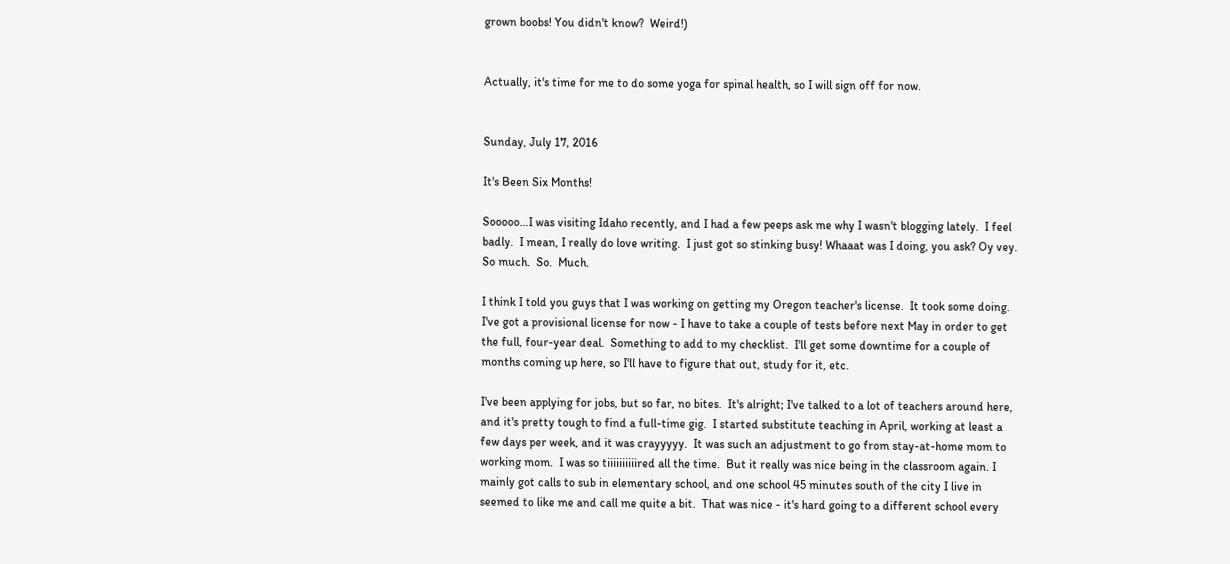grown boobs! You didn't know?  Weird!)


Actually, it's time for me to do some yoga for spinal health, so I will sign off for now.


Sunday, July 17, 2016

It's Been Six Months!

Sooooo...I was visiting Idaho recently, and I had a few peeps ask me why I wasn't blogging lately.  I feel badly.  I mean, I really do love writing.  I just got so stinking busy! Whaaat was I doing, you ask? Oy vey.  So much.  So.  Much.

I think I told you guys that I was working on getting my Oregon teacher's license.  It took some doing.  I've got a provisional license for now - I have to take a couple of tests before next May in order to get the full, four-year deal.  Something to add to my checklist.  I'll get some downtime for a couple of months coming up here, so I'll have to figure that out, study for it, etc.

I've been applying for jobs, but so far, no bites.  It's alright; I've talked to a lot of teachers around here, and it's pretty tough to find a full-time gig.  I started substitute teaching in April, working at least a few days per week, and it was crayyyyy.  It was such an adjustment to go from stay-at-home mom to working mom.  I was so tiiiiiiiiiired all the time.  But it really was nice being in the classroom again. I mainly got calls to sub in elementary school, and one school 45 minutes south of the city I live in seemed to like me and call me quite a bit.  That was nice - it's hard going to a different school every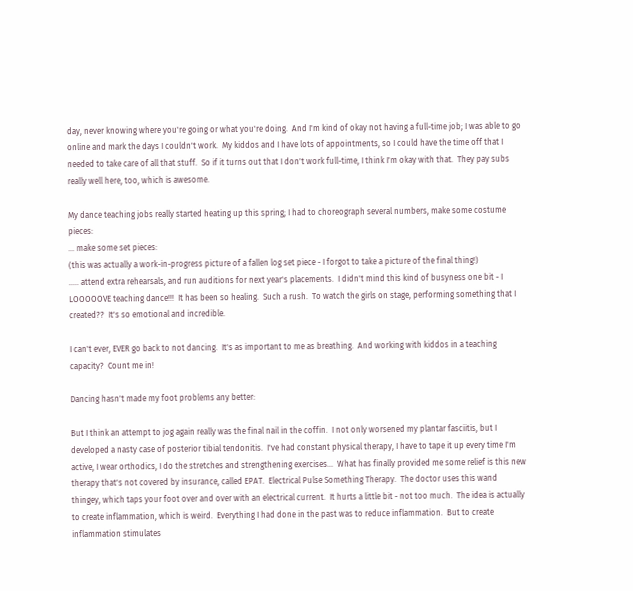day, never knowing where you're going or what you're doing.  And I'm kind of okay not having a full-time job; I was able to go online and mark the days I couldn't work.  My kiddos and I have lots of appointments, so I could have the time off that I needed to take care of all that stuff.  So if it turns out that I don't work full-time, I think I'm okay with that.  They pay subs really well here, too, which is awesome.

My dance teaching jobs really started heating up this spring; I had to choreograph several numbers, make some costume pieces:
... make some set pieces:
(this was actually a work-in-progress picture of a fallen log set piece - I forgot to take a picture of the final thing!)
..... attend extra rehearsals, and run auditions for next year's placements.  I didn't mind this kind of busyness one bit - I LOOOOOVE teaching dance!!!  It has been so healing.  Such a rush.  To watch the girls on stage, performing something that I created??  It's so emotional and incredible.

I can't ever, EVER go back to not dancing.  It's as important to me as breathing.  And working with kiddos in a teaching capacity?  Count me in!

Dancing hasn't made my foot problems any better:

But I think an attempt to jog again really was the final nail in the coffin.  I not only worsened my plantar fasciitis, but I developed a nasty case of posterior tibial tendonitis.  I've had constant physical therapy, I have to tape it up every time I'm active, I wear orthodics, I do the stretches and strengthening exercises...  What has finally provided me some relief is this new therapy that's not covered by insurance, called EPAT.  Electrical Pulse Something Therapy.  The doctor uses this wand thingey, which taps your foot over and over with an electrical current.  It hurts a little bit - not too much.  The idea is actually to create inflammation, which is weird.  Everything I had done in the past was to reduce inflammation.  But to create inflammation stimulates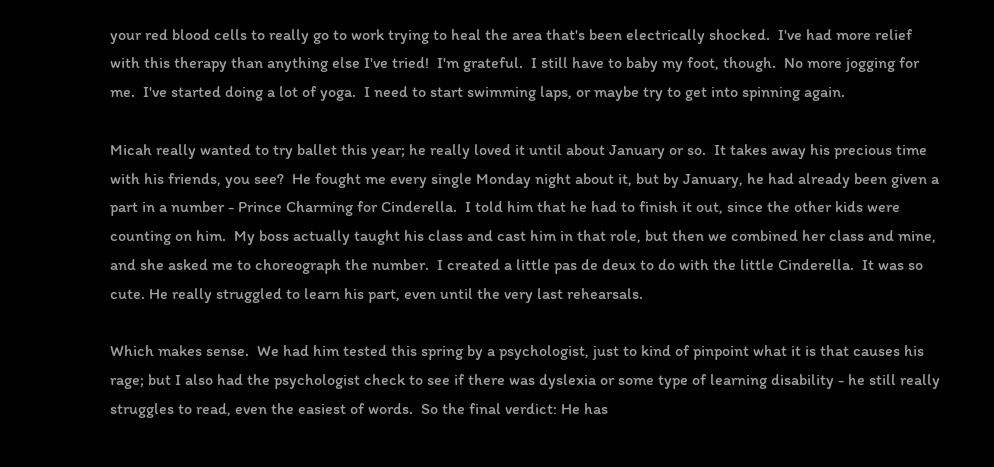your red blood cells to really go to work trying to heal the area that's been electrically shocked.  I've had more relief with this therapy than anything else I've tried!  I'm grateful.  I still have to baby my foot, though.  No more jogging for me.  I've started doing a lot of yoga.  I need to start swimming laps, or maybe try to get into spinning again.

Micah really wanted to try ballet this year; he really loved it until about January or so.  It takes away his precious time with his friends, you see?  He fought me every single Monday night about it, but by January, he had already been given a part in a number - Prince Charming for Cinderella.  I told him that he had to finish it out, since the other kids were counting on him.  My boss actually taught his class and cast him in that role, but then we combined her class and mine, and she asked me to choreograph the number.  I created a little pas de deux to do with the little Cinderella.  It was so cute. He really struggled to learn his part, even until the very last rehearsals.

Which makes sense.  We had him tested this spring by a psychologist, just to kind of pinpoint what it is that causes his rage; but I also had the psychologist check to see if there was dyslexia or some type of learning disability - he still really struggles to read, even the easiest of words.  So the final verdict: He has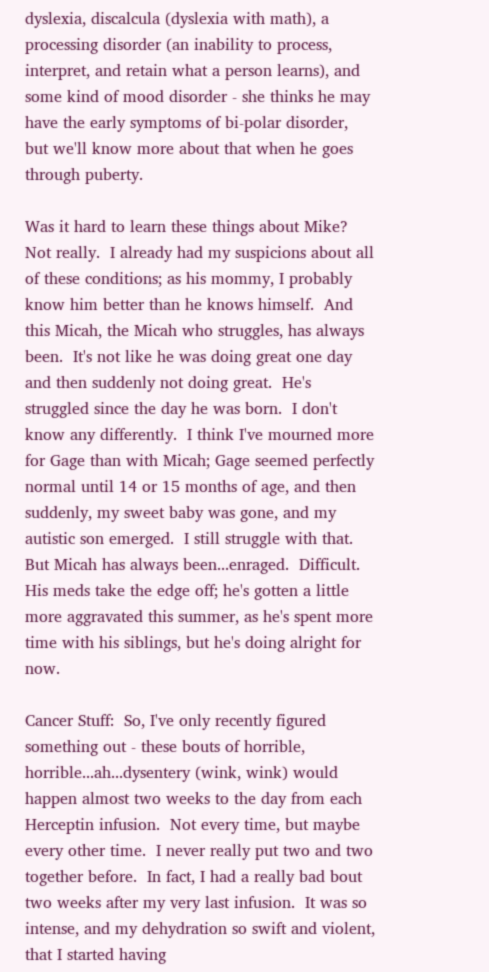dyslexia, discalcula (dyslexia with math), a processing disorder (an inability to process, interpret, and retain what a person learns), and some kind of mood disorder - she thinks he may have the early symptoms of bi-polar disorder, but we'll know more about that when he goes through puberty.

Was it hard to learn these things about Mike?  Not really.  I already had my suspicions about all of these conditions; as his mommy, I probably know him better than he knows himself.  And this Micah, the Micah who struggles, has always been.  It's not like he was doing great one day and then suddenly not doing great.  He's struggled since the day he was born.  I don't know any differently.  I think I've mourned more for Gage than with Micah; Gage seemed perfectly normal until 14 or 15 months of age, and then suddenly, my sweet baby was gone, and my autistic son emerged.  I still struggle with that.  But Micah has always been...enraged.  Difficult.  His meds take the edge off; he's gotten a little more aggravated this summer, as he's spent more time with his siblings, but he's doing alright for now.

Cancer Stuff:  So, I've only recently figured something out - these bouts of horrible, horrible...ah...dysentery (wink, wink) would happen almost two weeks to the day from each Herceptin infusion.  Not every time, but maybe every other time.  I never really put two and two together before.  In fact, I had a really bad bout two weeks after my very last infusion.  It was so intense, and my dehydration so swift and violent, that I started having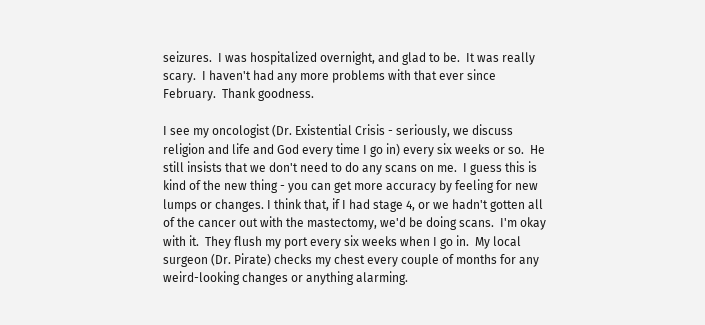seizures.  I was hospitalized overnight, and glad to be.  It was really scary.  I haven't had any more problems with that ever since February.  Thank goodness.

I see my oncologist (Dr. Existential Crisis - seriously, we discuss religion and life and God every time I go in) every six weeks or so.  He still insists that we don't need to do any scans on me.  I guess this is kind of the new thing - you can get more accuracy by feeling for new lumps or changes. I think that, if I had stage 4, or we hadn't gotten all of the cancer out with the mastectomy, we'd be doing scans.  I'm okay with it.  They flush my port every six weeks when I go in.  My local surgeon (Dr. Pirate) checks my chest every couple of months for any weird-looking changes or anything alarming.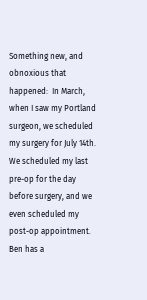Something new, and obnoxious that happened:  In March, when I saw my Portland surgeon, we scheduled my surgery for July 14th.  We scheduled my last pre-op for the day before surgery, and we even scheduled my post-op appointment.  Ben has a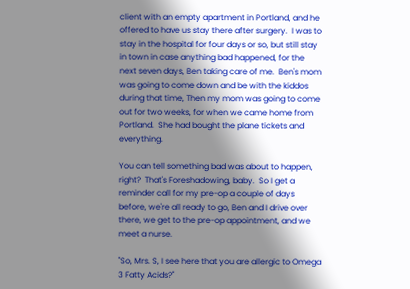client with an empty apartment in Portland, and he offered to have us stay there after surgery.  I was to stay in the hospital for four days or so, but still stay in town in case anything bad happened, for the next seven days, Ben taking care of me.  Ben's mom was going to come down and be with the kiddos during that time, Then my mom was going to come out for two weeks, for when we came home from Portland.  She had bought the plane tickets and everything.

You can tell something bad was about to happen, right?  That's Foreshadowing, baby.  So I get a reminder call for my pre-op a couple of days before, we're all ready to go, Ben and I drive over there, we get to the pre-op appointment, and we meet a nurse.

"So, Mrs. S, I see here that you are allergic to Omega 3 Fatty Acids?"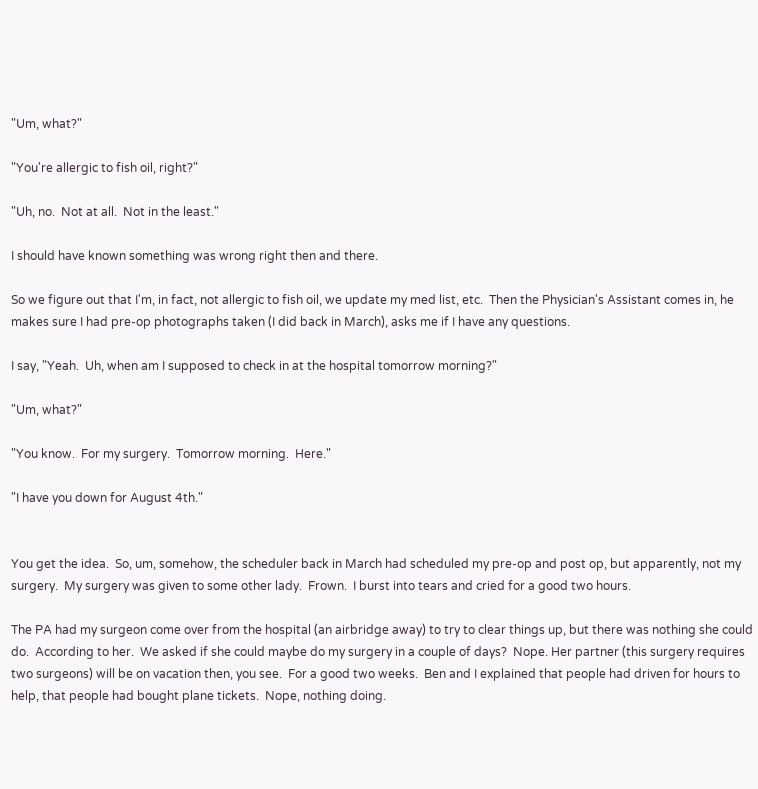"Um, what?"

"You're allergic to fish oil, right?"

"Uh, no.  Not at all.  Not in the least."

I should have known something was wrong right then and there.

So we figure out that I'm, in fact, not allergic to fish oil, we update my med list, etc.  Then the Physician's Assistant comes in, he makes sure I had pre-op photographs taken (I did back in March), asks me if I have any questions.

I say, "Yeah.  Uh, when am I supposed to check in at the hospital tomorrow morning?"

"Um, what?"

"You know.  For my surgery.  Tomorrow morning.  Here."

"I have you down for August 4th."


You get the idea.  So, um, somehow, the scheduler back in March had scheduled my pre-op and post op, but apparently, not my surgery.  My surgery was given to some other lady.  Frown.  I burst into tears and cried for a good two hours.

The PA had my surgeon come over from the hospital (an airbridge away) to try to clear things up, but there was nothing she could do.  According to her.  We asked if she could maybe do my surgery in a couple of days?  Nope. Her partner (this surgery requires two surgeons) will be on vacation then, you see.  For a good two weeks.  Ben and I explained that people had driven for hours to help, that people had bought plane tickets.  Nope, nothing doing.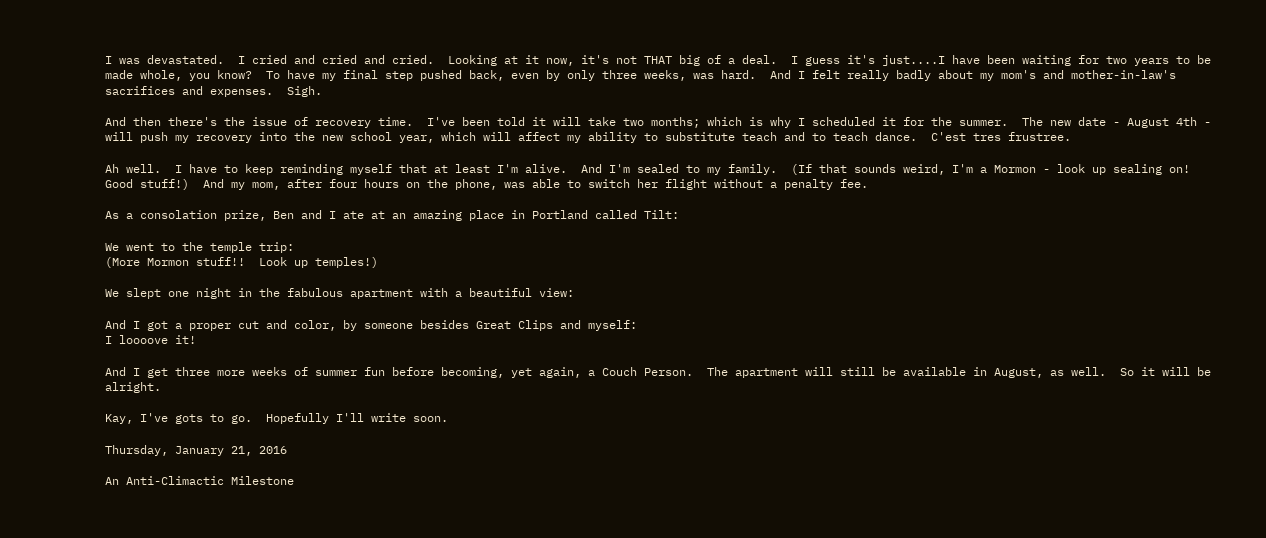I was devastated.  I cried and cried and cried.  Looking at it now, it's not THAT big of a deal.  I guess it's just....I have been waiting for two years to be made whole, you know?  To have my final step pushed back, even by only three weeks, was hard.  And I felt really badly about my mom's and mother-in-law's sacrifices and expenses.  Sigh.

And then there's the issue of recovery time.  I've been told it will take two months; which is why I scheduled it for the summer.  The new date - August 4th - will push my recovery into the new school year, which will affect my ability to substitute teach and to teach dance.  C'est tres frustree.

Ah well.  I have to keep reminding myself that at least I'm alive.  And I'm sealed to my family.  (If that sounds weird, I'm a Mormon - look up sealing on!  Good stuff!)  And my mom, after four hours on the phone, was able to switch her flight without a penalty fee.

As a consolation prize, Ben and I ate at an amazing place in Portland called Tilt:

We went to the temple trip:
(More Mormon stuff!!  Look up temples!)

We slept one night in the fabulous apartment with a beautiful view:

And I got a proper cut and color, by someone besides Great Clips and myself:
I loooove it!

And I get three more weeks of summer fun before becoming, yet again, a Couch Person.  The apartment will still be available in August, as well.  So it will be alright.

Kay, I've gots to go.  Hopefully I'll write soon.

Thursday, January 21, 2016

An Anti-Climactic Milestone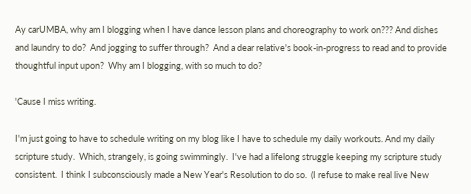Ay carUMBA, why am I blogging when I have dance lesson plans and choreography to work on??? And dishes and laundry to do?  And jogging to suffer through?  And a dear relative's book-in-progress to read and to provide thoughtful input upon?  Why am I blogging, with so much to do?

'Cause I miss writing.

I'm just going to have to schedule writing on my blog like I have to schedule my daily workouts. And my daily scripture study.  Which, strangely, is going swimmingly.  I've had a lifelong struggle keeping my scripture study consistent.  I think I subconsciously made a New Year's Resolution to do so.  (I refuse to make real live New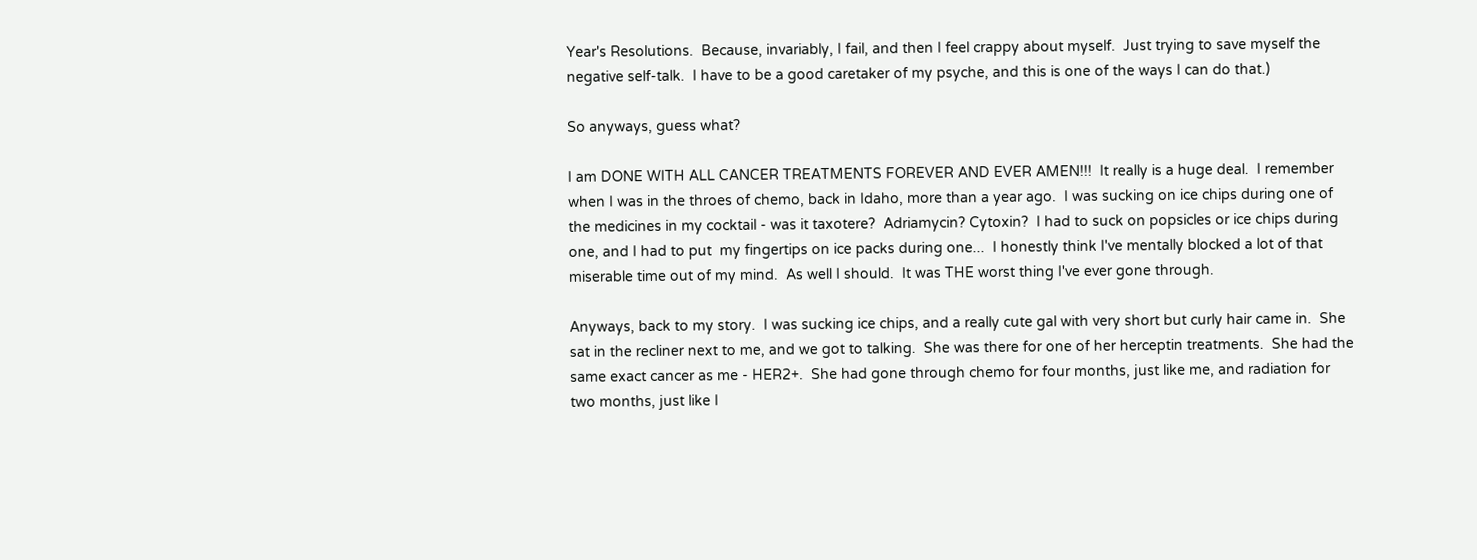Year's Resolutions.  Because, invariably, I fail, and then I feel crappy about myself.  Just trying to save myself the negative self-talk.  I have to be a good caretaker of my psyche, and this is one of the ways I can do that.)

So anyways, guess what?

I am DONE WITH ALL CANCER TREATMENTS FOREVER AND EVER AMEN!!!  It really is a huge deal.  I remember when I was in the throes of chemo, back in Idaho, more than a year ago.  I was sucking on ice chips during one of the medicines in my cocktail - was it taxotere?  Adriamycin? Cytoxin?  I had to suck on popsicles or ice chips during one, and I had to put  my fingertips on ice packs during one...  I honestly think I've mentally blocked a lot of that miserable time out of my mind.  As well I should.  It was THE worst thing I've ever gone through.

Anyways, back to my story.  I was sucking ice chips, and a really cute gal with very short but curly hair came in.  She sat in the recliner next to me, and we got to talking.  She was there for one of her herceptin treatments.  She had the same exact cancer as me - HER2+.  She had gone through chemo for four months, just like me, and radiation for two months, just like I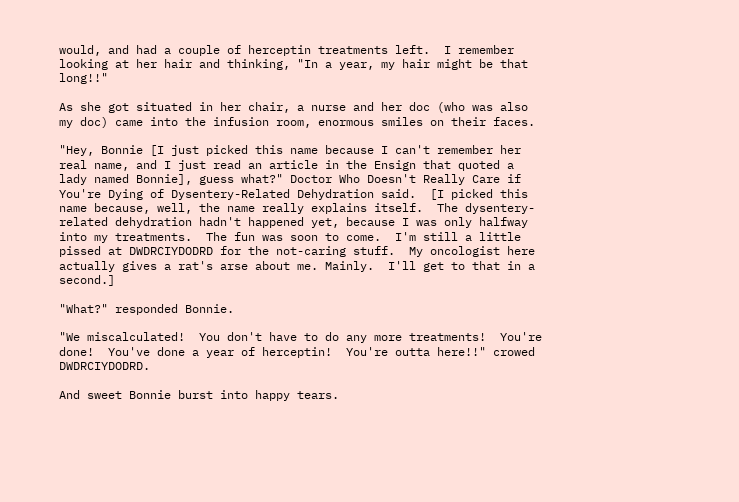would, and had a couple of herceptin treatments left.  I remember looking at her hair and thinking, "In a year, my hair might be that long!!"

As she got situated in her chair, a nurse and her doc (who was also my doc) came into the infusion room, enormous smiles on their faces.

"Hey, Bonnie [I just picked this name because I can't remember her real name, and I just read an article in the Ensign that quoted a lady named Bonnie], guess what?" Doctor Who Doesn't Really Care if You're Dying of Dysentery-Related Dehydration said.  [I picked this name because, well, the name really explains itself.  The dysentery-related dehydration hadn't happened yet, because I was only halfway into my treatments.  The fun was soon to come.  I'm still a little pissed at DWDRCIYDODRD for the not-caring stuff.  My oncologist here actually gives a rat's arse about me. Mainly.  I'll get to that in a second.]

"What?" responded Bonnie.

"We miscalculated!  You don't have to do any more treatments!  You're done!  You've done a year of herceptin!  You're outta here!!" crowed DWDRCIYDODRD.

And sweet Bonnie burst into happy tears.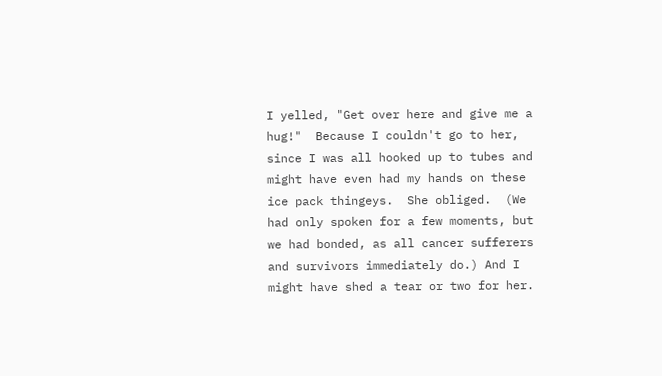I yelled, "Get over here and give me a hug!"  Because I couldn't go to her, since I was all hooked up to tubes and might have even had my hands on these ice pack thingeys.  She obliged.  (We had only spoken for a few moments, but we had bonded, as all cancer sufferers and survivors immediately do.) And I might have shed a tear or two for her.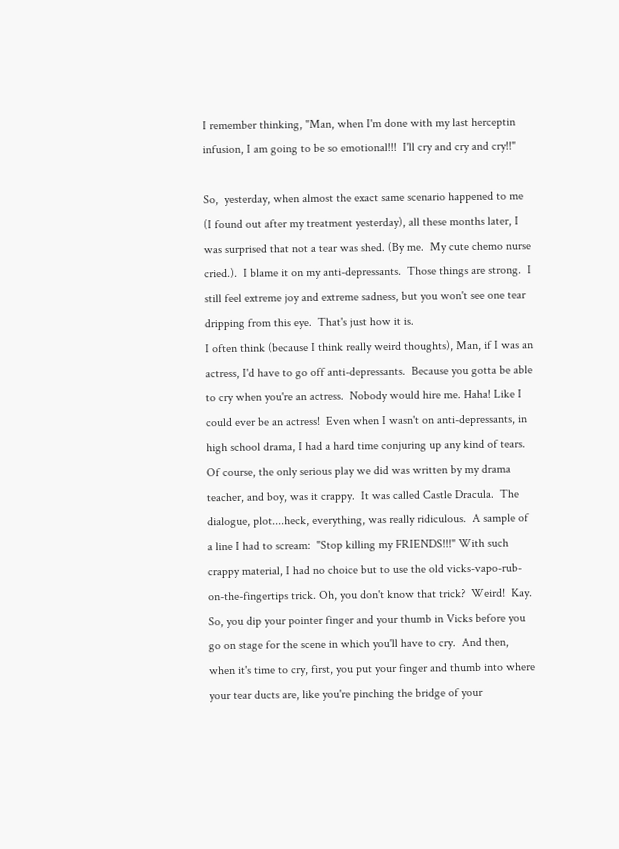I remember thinking, "Man, when I'm done with my last herceptin infusion, I am going to be so emotional!!!  I'll cry and cry and cry!!"

So,  yesterday, when almost the exact same scenario happened to me (I found out after my treatment yesterday), all these months later, I was surprised that not a tear was shed. (By me.  My cute chemo nurse cried.).  I blame it on my anti-depressants.  Those things are strong.  I still feel extreme joy and extreme sadness, but you won't see one tear dripping from this eye.  That's just how it is.
I often think (because I think really weird thoughts), Man, if I was an actress, I'd have to go off anti-depressants.  Because you gotta be able to cry when you're an actress.  Nobody would hire me. Haha! Like I could ever be an actress!  Even when I wasn't on anti-depressants, in high school drama, I had a hard time conjuring up any kind of tears.  Of course, the only serious play we did was written by my drama teacher, and boy, was it crappy.  It was called Castle Dracula.  The dialogue, plot....heck, everything, was really ridiculous.  A sample of a line I had to scream:  "Stop killing my FRIENDS!!!" With such crappy material, I had no choice but to use the old vicks-vapo-rub-on-the-fingertips trick. Oh, you don't know that trick?  Weird!  Kay. So, you dip your pointer finger and your thumb in Vicks before you go on stage for the scene in which you'll have to cry.  And then, when it's time to cry, first, you put your finger and thumb into where your tear ducts are, like you're pinching the bridge of your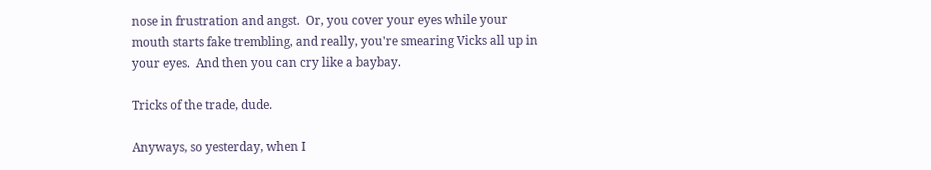nose in frustration and angst.  Or, you cover your eyes while your mouth starts fake trembling, and really, you're smearing Vicks all up in your eyes.  And then you can cry like a baybay.

Tricks of the trade, dude.

Anyways, so yesterday, when I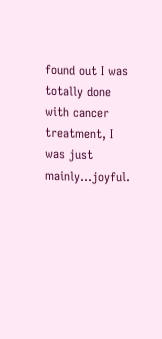found out I was totally done with cancer treatment, I was just mainly...joyful.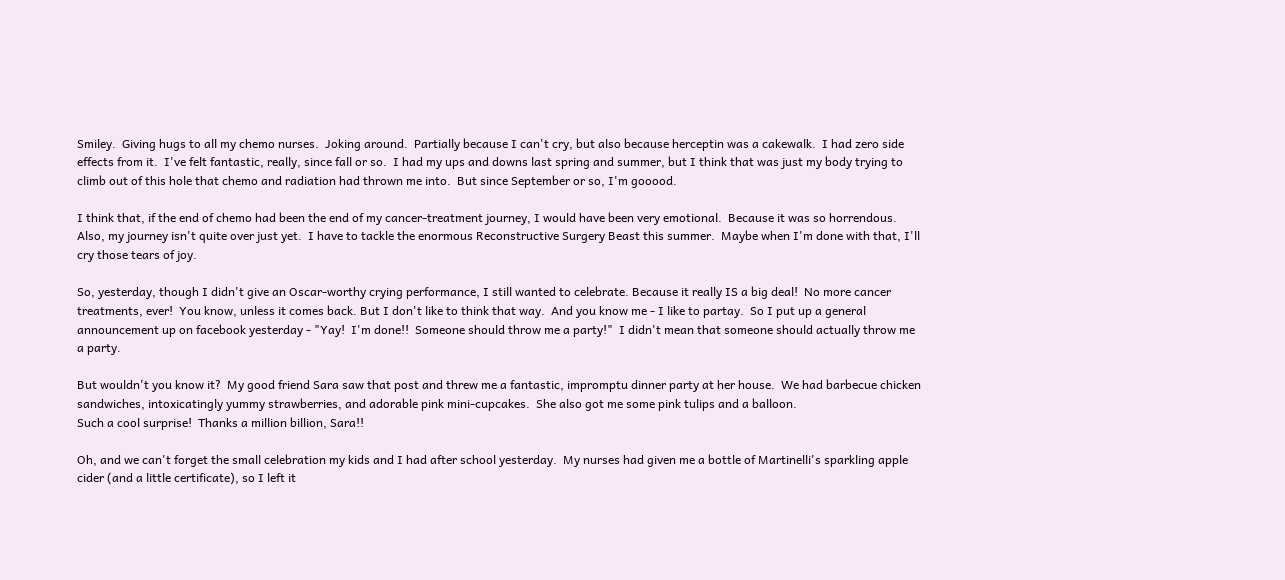Smiley.  Giving hugs to all my chemo nurses.  Joking around.  Partially because I can't cry, but also because herceptin was a cakewalk.  I had zero side effects from it.  I've felt fantastic, really, since fall or so.  I had my ups and downs last spring and summer, but I think that was just my body trying to climb out of this hole that chemo and radiation had thrown me into.  But since September or so, I'm gooood.

I think that, if the end of chemo had been the end of my cancer-treatment journey, I would have been very emotional.  Because it was so horrendous.  Also, my journey isn't quite over just yet.  I have to tackle the enormous Reconstructive Surgery Beast this summer.  Maybe when I'm done with that, I'll cry those tears of joy.

So, yesterday, though I didn't give an Oscar-worthy crying performance, I still wanted to celebrate. Because it really IS a big deal!  No more cancer treatments, ever!  You know, unless it comes back. But I don't like to think that way.  And you know me - I like to partay.  So I put up a general announcement up on facebook yesterday - "Yay!  I'm done!!  Someone should throw me a party!"  I didn't mean that someone should actually throw me a party.

But wouldn't you know it?  My good friend Sara saw that post and threw me a fantastic, impromptu dinner party at her house.  We had barbecue chicken sandwiches, intoxicatingly yummy strawberries, and adorable pink mini-cupcakes.  She also got me some pink tulips and a balloon.
Such a cool surprise!  Thanks a million billion, Sara!!

Oh, and we can't forget the small celebration my kids and I had after school yesterday.  My nurses had given me a bottle of Martinelli's sparkling apple cider (and a little certificate), so I left it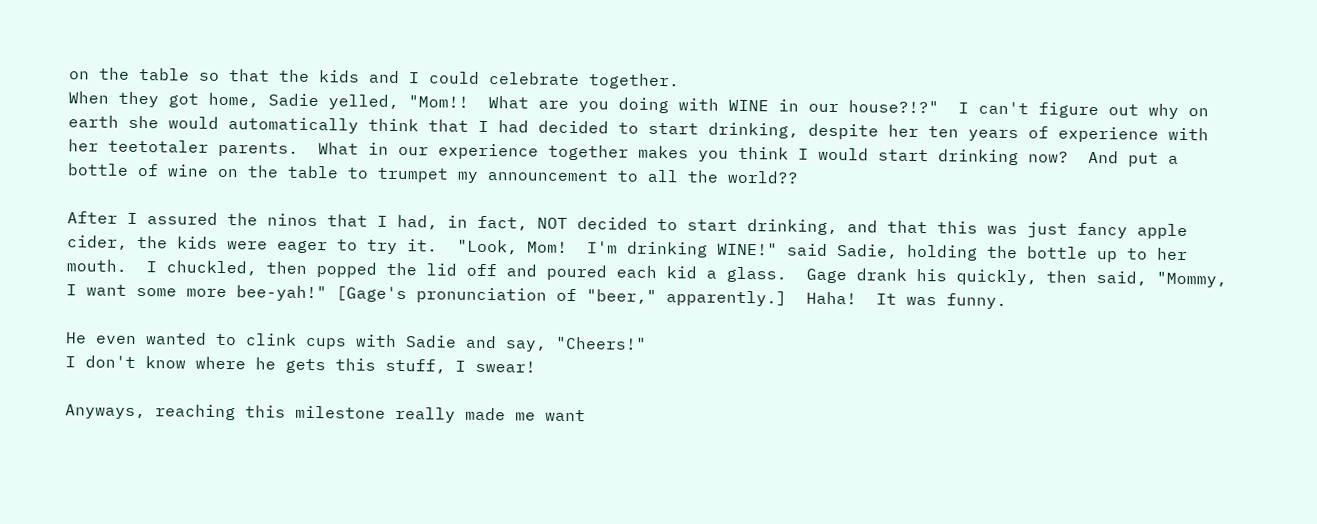on the table so that the kids and I could celebrate together.
When they got home, Sadie yelled, "Mom!!  What are you doing with WINE in our house?!?"  I can't figure out why on earth she would automatically think that I had decided to start drinking, despite her ten years of experience with her teetotaler parents.  What in our experience together makes you think I would start drinking now?  And put a bottle of wine on the table to trumpet my announcement to all the world??

After I assured the ninos that I had, in fact, NOT decided to start drinking, and that this was just fancy apple cider, the kids were eager to try it.  "Look, Mom!  I'm drinking WINE!" said Sadie, holding the bottle up to her mouth.  I chuckled, then popped the lid off and poured each kid a glass.  Gage drank his quickly, then said, "Mommy, I want some more bee-yah!" [Gage's pronunciation of "beer," apparently.]  Haha!  It was funny.

He even wanted to clink cups with Sadie and say, "Cheers!"
I don't know where he gets this stuff, I swear!

Anyways, reaching this milestone really made me want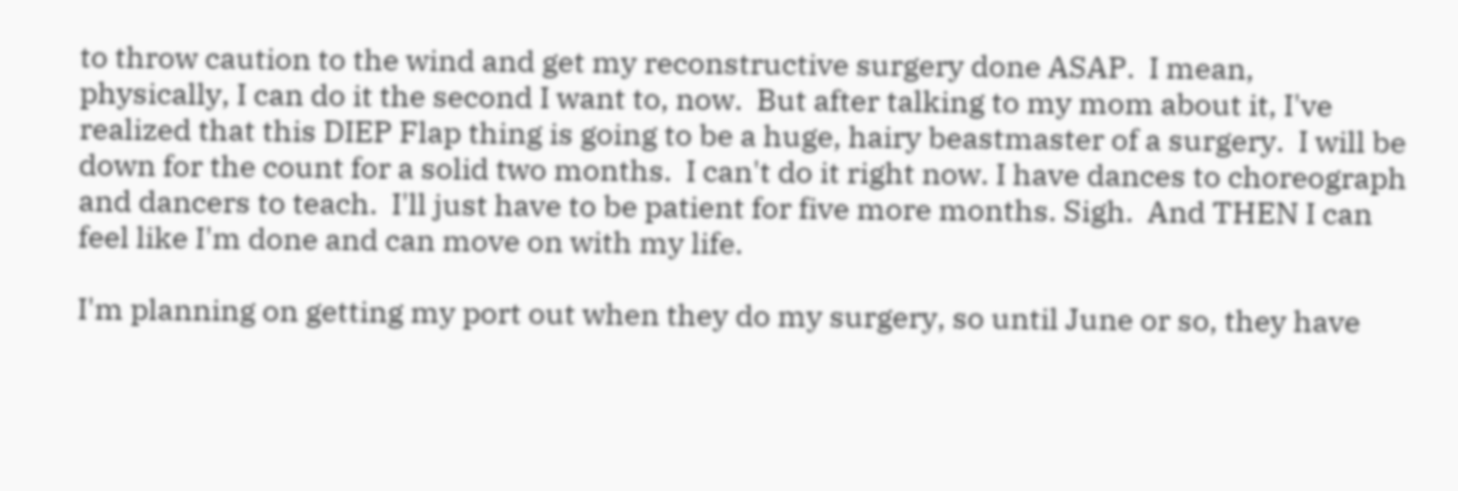to throw caution to the wind and get my reconstructive surgery done ASAP.  I mean, physically, I can do it the second I want to, now.  But after talking to my mom about it, I've realized that this DIEP Flap thing is going to be a huge, hairy beastmaster of a surgery.  I will be down for the count for a solid two months.  I can't do it right now. I have dances to choreograph and dancers to teach.  I'll just have to be patient for five more months. Sigh.  And THEN I can feel like I'm done and can move on with my life.

I'm planning on getting my port out when they do my surgery, so until June or so, they have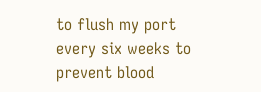to flush my port every six weeks to prevent blood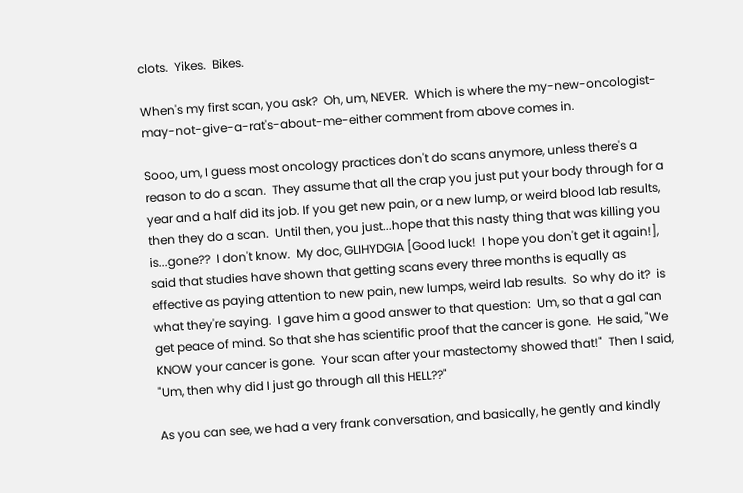clots.  Yikes.  Bikes.

When's my first scan, you ask?  Oh, um, NEVER.  Which is where the my-new-oncologist-may-not-give-a-rat's-about-me-either comment from above comes in.

Sooo, um, I guess most oncology practices don't do scans anymore, unless there's a reason to do a scan.  They assume that all the crap you just put your body through for a year and a half did its job. If you get new pain, or a new lump, or weird blood lab results, then they do a scan.  Until then, you just...hope that this nasty thing that was killing you is...gone??  I don't know.  My doc, GLIHYDGIA [Good luck!  I hope you don't get it again!], said that studies have shown that getting scans every three months is equally as effective as paying attention to new pain, new lumps, weird lab results.  So why do it?  is what they're saying.  I gave him a good answer to that question:  Um, so that a gal can get peace of mind. So that she has scientific proof that the cancer is gone.  He said, "We KNOW your cancer is gone.  Your scan after your mastectomy showed that!"  Then I said, "Um, then why did I just go through all this HELL??"

As you can see, we had a very frank conversation, and basically, he gently and kindly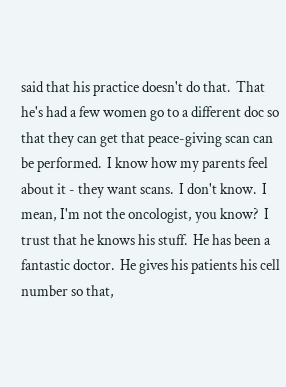said that his practice doesn't do that.  That he's had a few women go to a different doc so that they can get that peace-giving scan can be performed.  I know how my parents feel about it - they want scans.  I don't know.  I mean, I'm not the oncologist, you know?  I trust that he knows his stuff.  He has been a fantastic doctor.  He gives his patients his cell number so that,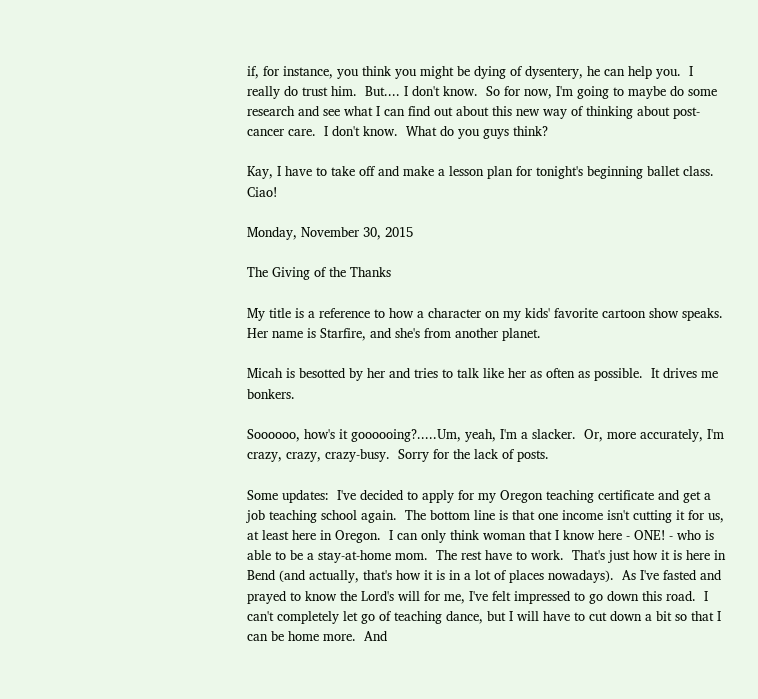if, for instance, you think you might be dying of dysentery, he can help you.  I really do trust him.  But.... I don't know.  So for now, I'm going to maybe do some research and see what I can find out about this new way of thinking about post-cancer care.  I don't know.  What do you guys think?

Kay, I have to take off and make a lesson plan for tonight's beginning ballet class.  Ciao!

Monday, November 30, 2015

The Giving of the Thanks

My title is a reference to how a character on my kids' favorite cartoon show speaks.  Her name is Starfire, and she's from another planet.

Micah is besotted by her and tries to talk like her as often as possible.  It drives me bonkers.

Soooooo, how's it goooooing?.....Um, yeah, I'm a slacker.  Or, more accurately, I'm crazy, crazy, crazy-busy.  Sorry for the lack of posts.

Some updates:  I've decided to apply for my Oregon teaching certificate and get a job teaching school again.  The bottom line is that one income isn't cutting it for us, at least here in Oregon.  I can only think woman that I know here - ONE! - who is able to be a stay-at-home mom.  The rest have to work.  That's just how it is here in Bend (and actually, that's how it is in a lot of places nowadays).  As I've fasted and prayed to know the Lord's will for me, I've felt impressed to go down this road.  I can't completely let go of teaching dance, but I will have to cut down a bit so that I can be home more.  And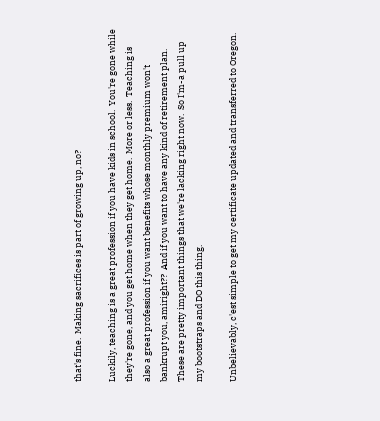that's fine.  Making sacrifices is part of growing up, no?

Luckily, teaching is a great profession if you have kids in school.  You're gone while they're gone, and you get home when they get home.  More or less.  Teaching is also a great profession if you want benefits whose monthly premium won't bankrupt you, amiright??  And if you want to have any kind of retirement plan.  These are pretty important things that we're lacking right now.  So I'm-a pull up my bootstraps and DO this thing.

Unbelievably, c'est simple to get my certificate updated and transferred to Oregon.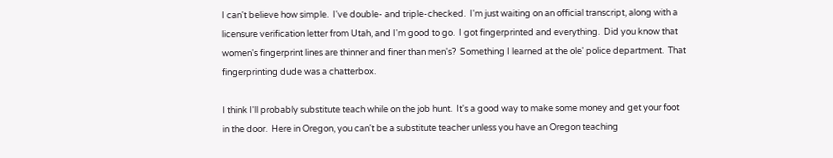I can't believe how simple.  I've double- and triple-checked.  I'm just waiting on an official transcript, along with a licensure verification letter from Utah, and I'm good to go.  I got fingerprinted and everything.  Did you know that women's fingerprint lines are thinner and finer than men's?  Something I learned at the ole' police department.  That fingerprinting dude was a chatterbox.

I think I'll probably substitute teach while on the job hunt.  It's a good way to make some money and get your foot in the door.  Here in Oregon, you can't be a substitute teacher unless you have an Oregon teaching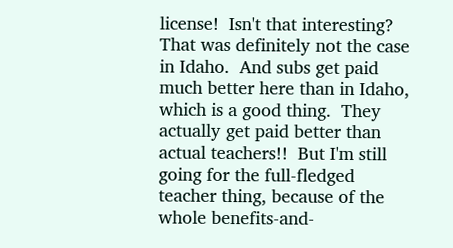license!  Isn't that interesting?  That was definitely not the case in Idaho.  And subs get paid much better here than in Idaho, which is a good thing.  They actually get paid better than actual teachers!!  But I'm still going for the full-fledged teacher thing, because of the whole benefits-and-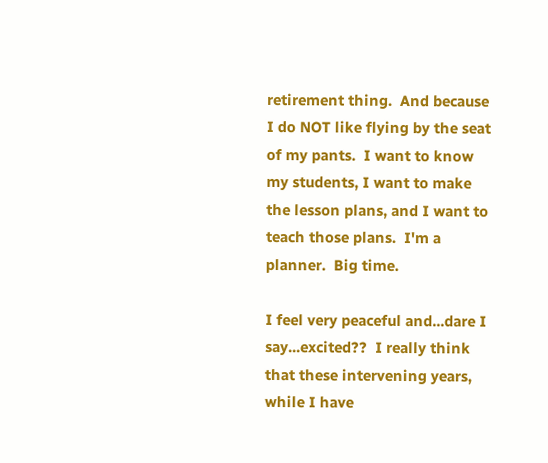retirement thing.  And because I do NOT like flying by the seat of my pants.  I want to know my students, I want to make the lesson plans, and I want to teach those plans.  I'm a planner.  Big time.

I feel very peaceful and...dare I say...excited??  I really think that these intervening years, while I have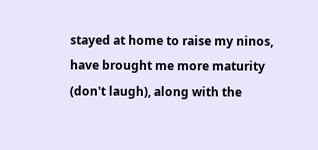stayed at home to raise my ninos, have brought me more maturity (don't laugh), along with the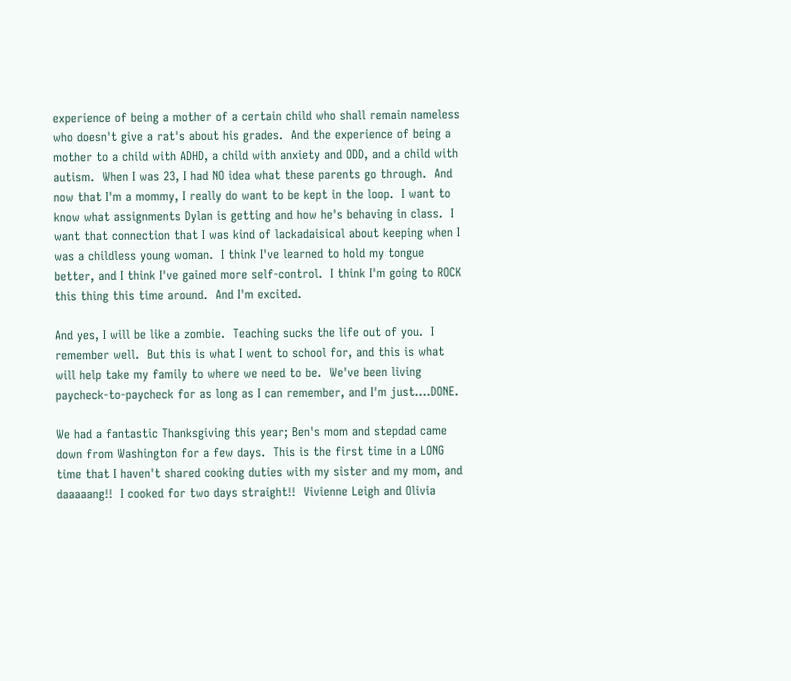experience of being a mother of a certain child who shall remain nameless who doesn't give a rat's about his grades.  And the experience of being a mother to a child with ADHD, a child with anxiety and ODD, and a child with autism.  When I was 23, I had NO idea what these parents go through.  And now that I'm a mommy, I really do want to be kept in the loop.  I want to know what assignments Dylan is getting and how he's behaving in class.  I want that connection that I was kind of lackadaisical about keeping when I was a childless young woman.  I think I've learned to hold my tongue better, and I think I've gained more self-control.  I think I'm going to ROCK this thing this time around.  And I'm excited.

And yes, I will be like a zombie.  Teaching sucks the life out of you.  I remember well.  But this is what I went to school for, and this is what will help take my family to where we need to be.  We've been living paycheck-to-paycheck for as long as I can remember, and I'm just....DONE.

We had a fantastic Thanksgiving this year; Ben's mom and stepdad came down from Washington for a few days.  This is the first time in a LONG time that I haven't shared cooking duties with my sister and my mom, and daaaaang!!  I cooked for two days straight!!  Vivienne Leigh and Olivia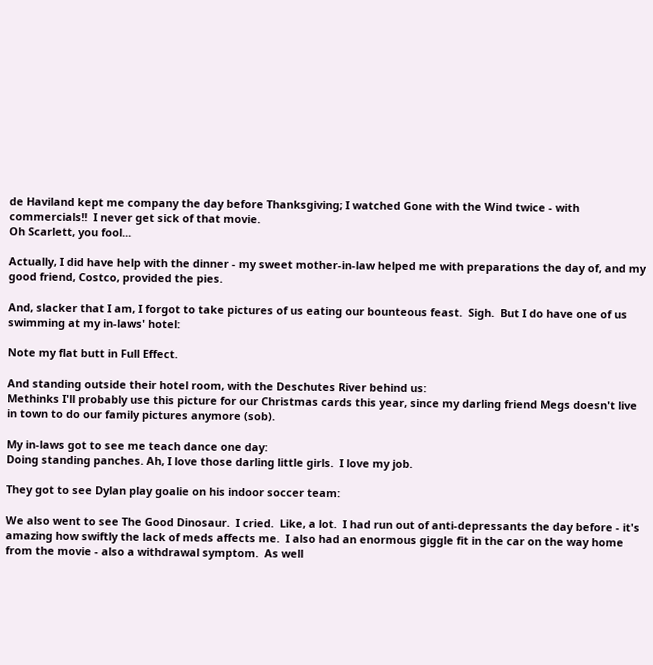de Haviland kept me company the day before Thanksgiving; I watched Gone with the Wind twice - with commercials!!  I never get sick of that movie.
Oh Scarlett, you fool...

Actually, I did have help with the dinner - my sweet mother-in-law helped me with preparations the day of, and my good friend, Costco, provided the pies.

And, slacker that I am, I forgot to take pictures of us eating our bounteous feast.  Sigh.  But I do have one of us swimming at my in-laws' hotel:

Note my flat butt in Full Effect.

And standing outside their hotel room, with the Deschutes River behind us:
Methinks I'll probably use this picture for our Christmas cards this year, since my darling friend Megs doesn't live in town to do our family pictures anymore (sob).

My in-laws got to see me teach dance one day:
Doing standing panches. Ah, I love those darling little girls.  I love my job.

They got to see Dylan play goalie on his indoor soccer team:

We also went to see The Good Dinosaur.  I cried.  Like, a lot.  I had run out of anti-depressants the day before - it's amazing how swiftly the lack of meds affects me.  I also had an enormous giggle fit in the car on the way home from the movie - also a withdrawal symptom.  As well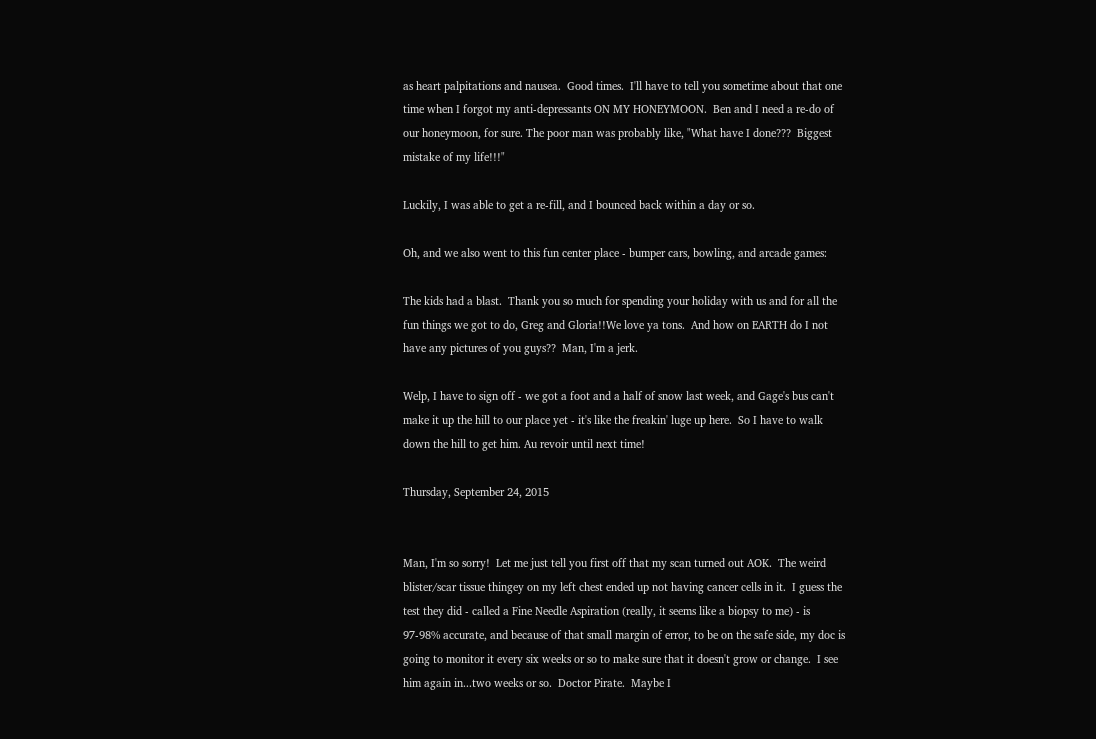as heart palpitations and nausea.  Good times.  I'll have to tell you sometime about that one time when I forgot my anti-depressants ON MY HONEYMOON.  Ben and I need a re-do of our honeymoon, for sure. The poor man was probably like, "What have I done???  Biggest mistake of my life!!!"

Luckily, I was able to get a re-fill, and I bounced back within a day or so.

Oh, and we also went to this fun center place - bumper cars, bowling, and arcade games:

The kids had a blast.  Thank you so much for spending your holiday with us and for all the fun things we got to do, Greg and Gloria!!We love ya tons.  And how on EARTH do I not have any pictures of you guys??  Man, I'm a jerk.

Welp, I have to sign off - we got a foot and a half of snow last week, and Gage's bus can't make it up the hill to our place yet - it's like the freakin' luge up here.  So I have to walk down the hill to get him. Au revoir until next time!

Thursday, September 24, 2015


Man, I'm so sorry!  Let me just tell you first off that my scan turned out AOK.  The weird blister/scar tissue thingey on my left chest ended up not having cancer cells in it.  I guess the test they did - called a Fine Needle Aspiration (really, it seems like a biopsy to me) - is 97-98% accurate, and because of that small margin of error, to be on the safe side, my doc is going to monitor it every six weeks or so to make sure that it doesn't grow or change.  I see him again in...two weeks or so.  Doctor Pirate.  Maybe I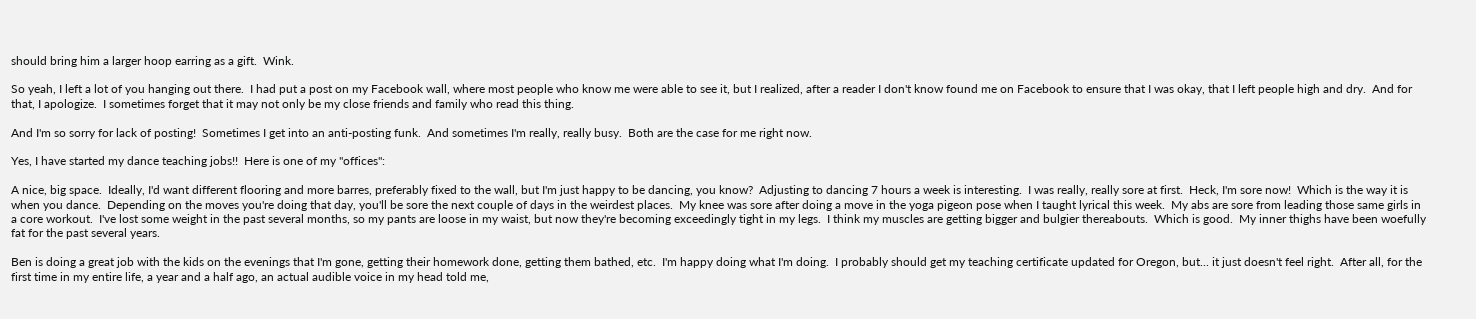should bring him a larger hoop earring as a gift.  Wink.

So yeah, I left a lot of you hanging out there.  I had put a post on my Facebook wall, where most people who know me were able to see it, but I realized, after a reader I don't know found me on Facebook to ensure that I was okay, that I left people high and dry.  And for that, I apologize.  I sometimes forget that it may not only be my close friends and family who read this thing.

And I'm so sorry for lack of posting!  Sometimes I get into an anti-posting funk.  And sometimes I'm really, really busy.  Both are the case for me right now.

Yes, I have started my dance teaching jobs!!  Here is one of my "offices":

A nice, big space.  Ideally, I'd want different flooring and more barres, preferably fixed to the wall, but I'm just happy to be dancing, you know?  Adjusting to dancing 7 hours a week is interesting.  I was really, really sore at first.  Heck, I'm sore now!  Which is the way it is when you dance.  Depending on the moves you're doing that day, you'll be sore the next couple of days in the weirdest places.  My knee was sore after doing a move in the yoga pigeon pose when I taught lyrical this week.  My abs are sore from leading those same girls in a core workout.  I've lost some weight in the past several months, so my pants are loose in my waist, but now they're becoming exceedingly tight in my legs.  I think my muscles are getting bigger and bulgier thereabouts.  Which is good.  My inner thighs have been woefully fat for the past several years.

Ben is doing a great job with the kids on the evenings that I'm gone, getting their homework done, getting them bathed, etc.  I'm happy doing what I'm doing.  I probably should get my teaching certificate updated for Oregon, but... it just doesn't feel right.  After all, for the first time in my entire life, a year and a half ago, an actual audible voice in my head told me,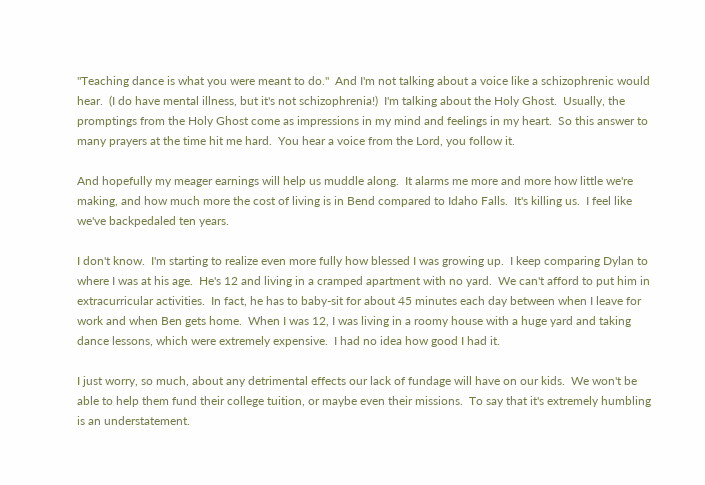"Teaching dance is what you were meant to do."  And I'm not talking about a voice like a schizophrenic would hear.  (I do have mental illness, but it's not schizophrenia!)  I'm talking about the Holy Ghost.  Usually, the promptings from the Holy Ghost come as impressions in my mind and feelings in my heart.  So this answer to many prayers at the time hit me hard.  You hear a voice from the Lord, you follow it.

And hopefully my meager earnings will help us muddle along.  It alarms me more and more how little we're making, and how much more the cost of living is in Bend compared to Idaho Falls.  It's killing us.  I feel like we've backpedaled ten years.

I don't know.  I'm starting to realize even more fully how blessed I was growing up.  I keep comparing Dylan to where I was at his age.  He's 12 and living in a cramped apartment with no yard.  We can't afford to put him in extracurricular activities.  In fact, he has to baby-sit for about 45 minutes each day between when I leave for work and when Ben gets home.  When I was 12, I was living in a roomy house with a huge yard and taking dance lessons, which were extremely expensive.  I had no idea how good I had it.

I just worry, so much, about any detrimental effects our lack of fundage will have on our kids.  We won't be able to help them fund their college tuition, or maybe even their missions.  To say that it's extremely humbling is an understatement.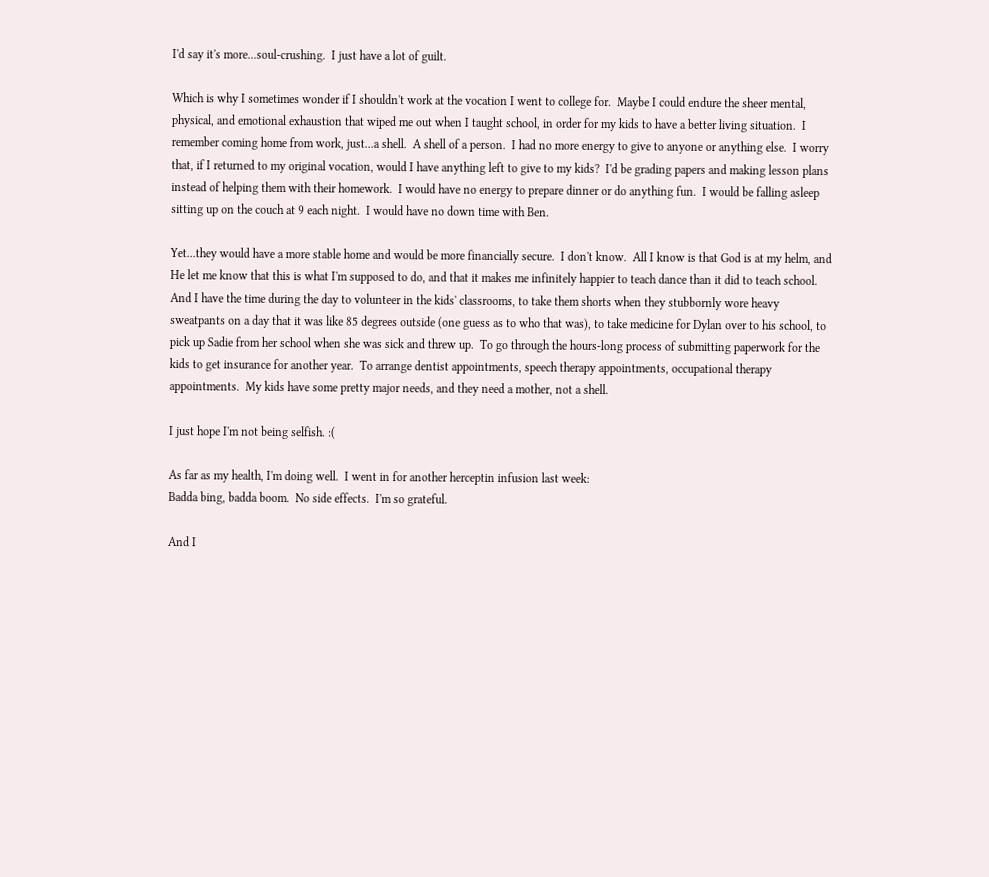I'd say it's more...soul-crushing.  I just have a lot of guilt.

Which is why I sometimes wonder if I shouldn't work at the vocation I went to college for.  Maybe I could endure the sheer mental, physical, and emotional exhaustion that wiped me out when I taught school, in order for my kids to have a better living situation.  I remember coming home from work, just...a shell.  A shell of a person.  I had no more energy to give to anyone or anything else.  I worry that, if I returned to my original vocation, would I have anything left to give to my kids?  I'd be grading papers and making lesson plans instead of helping them with their homework.  I would have no energy to prepare dinner or do anything fun.  I would be falling asleep sitting up on the couch at 9 each night.  I would have no down time with Ben.

Yet...they would have a more stable home and would be more financially secure.  I don't know.  All I know is that God is at my helm, and He let me know that this is what I'm supposed to do, and that it makes me infinitely happier to teach dance than it did to teach school.  And I have the time during the day to volunteer in the kids' classrooms, to take them shorts when they stubbornly wore heavy sweatpants on a day that it was like 85 degrees outside (one guess as to who that was), to take medicine for Dylan over to his school, to pick up Sadie from her school when she was sick and threw up.  To go through the hours-long process of submitting paperwork for the kids to get insurance for another year.  To arrange dentist appointments, speech therapy appointments, occupational therapy appointments.  My kids have some pretty major needs, and they need a mother, not a shell.

I just hope I'm not being selfish. :(

As far as my health, I'm doing well.  I went in for another herceptin infusion last week:
Badda bing, badda boom.  No side effects.  I'm so grateful.

And I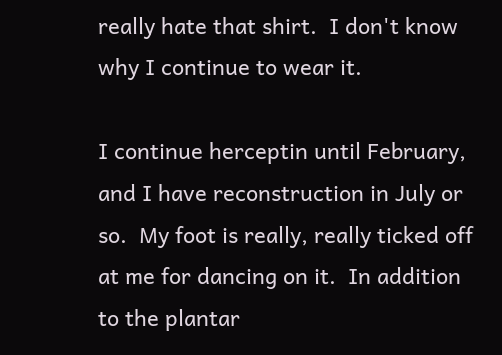really hate that shirt.  I don't know why I continue to wear it.

I continue herceptin until February, and I have reconstruction in July or so.  My foot is really, really ticked off at me for dancing on it.  In addition to the plantar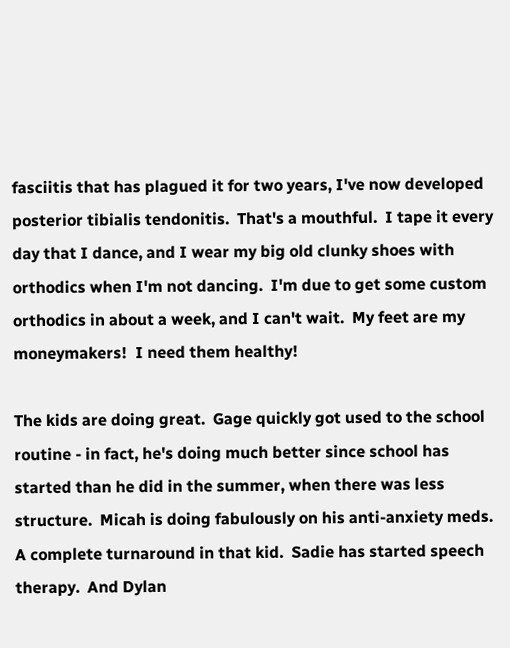fasciitis that has plagued it for two years, I've now developed posterior tibialis tendonitis.  That's a mouthful.  I tape it every day that I dance, and I wear my big old clunky shoes with orthodics when I'm not dancing.  I'm due to get some custom orthodics in about a week, and I can't wait.  My feet are my moneymakers!  I need them healthy!

The kids are doing great.  Gage quickly got used to the school routine - in fact, he's doing much better since school has started than he did in the summer, when there was less structure.  Micah is doing fabulously on his anti-anxiety meds.  A complete turnaround in that kid.  Sadie has started speech therapy.  And Dylan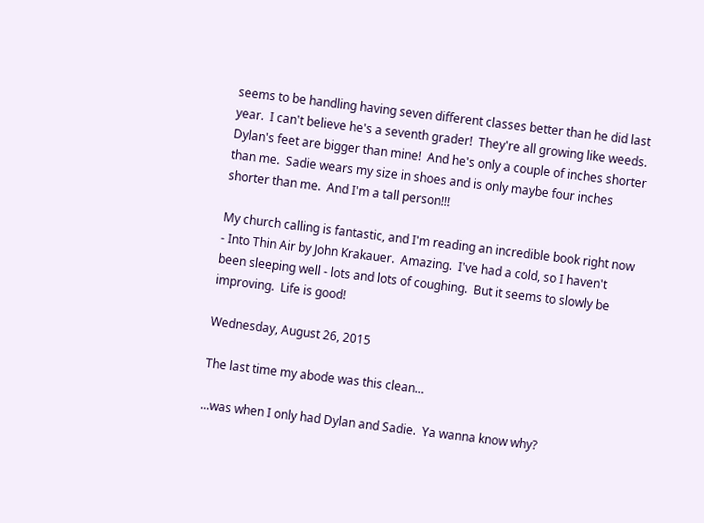seems to be handling having seven different classes better than he did last year.  I can't believe he's a seventh grader!  They're all growing like weeds.  Dylan's feet are bigger than mine!  And he's only a couple of inches shorter than me.  Sadie wears my size in shoes and is only maybe four inches shorter than me.  And I'm a tall person!!!

My church calling is fantastic, and I'm reading an incredible book right now - Into Thin Air by John Krakauer.  Amazing.  I've had a cold, so I haven't been sleeping well - lots and lots of coughing.  But it seems to slowly be improving.  Life is good!

Wednesday, August 26, 2015

The last time my abode was this clean...

...was when I only had Dylan and Sadie.  Ya wanna know why?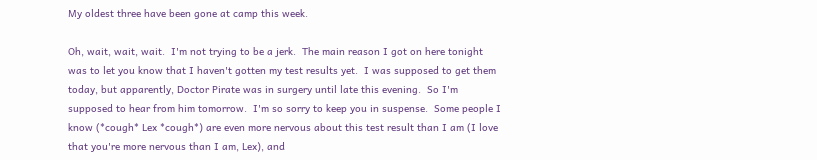My oldest three have been gone at camp this week.

Oh, wait, wait, wait.  I'm not trying to be a jerk.  The main reason I got on here tonight was to let you know that I haven't gotten my test results yet.  I was supposed to get them today, but apparently, Doctor Pirate was in surgery until late this evening.  So I'm supposed to hear from him tomorrow.  I'm so sorry to keep you in suspense.  Some people I know (*cough* Lex *cough*) are even more nervous about this test result than I am (I love that you're more nervous than I am, Lex), and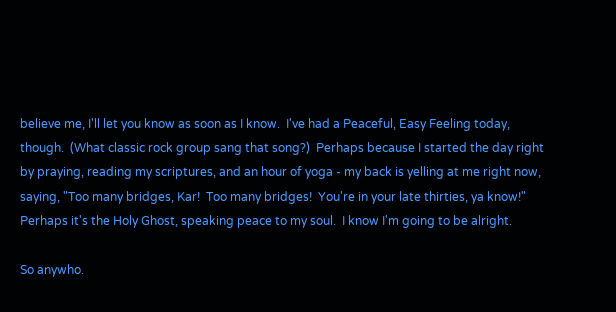believe me, I'll let you know as soon as I know.  I've had a Peaceful, Easy Feeling today, though.  (What classic rock group sang that song?)  Perhaps because I started the day right by praying, reading my scriptures, and an hour of yoga - my back is yelling at me right now, saying, "Too many bridges, Kar!  Too many bridges!  You're in your late thirties, ya know!"  Perhaps it's the Holy Ghost, speaking peace to my soul.  I know I'm going to be alright.

So anywho.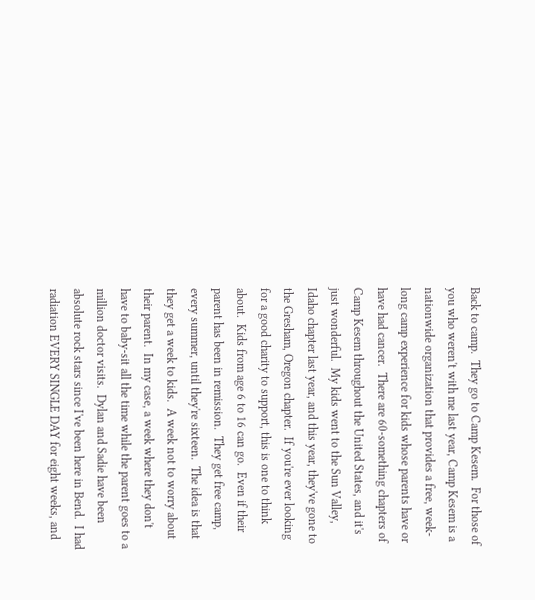Back to camp.  They go to Camp Kesem.  For those of you who weren't with me last year, Camp Kesem is a nationwide organization that provides a free, week-long camp experience for kids whose parents have or have had cancer.  There are 60-something chapters of Camp Kesem throughout the United States, and it's just wonderful.  My kids went to the Sun Valley, Idaho chapter last year, and this year, they've gone to the Gresham, Oregon chapter.  If you're ever looking for a good charity to support, this is one to think about.  Kids from age 6 to 16 can go.  Even if their parent has been in remission.  They get free camp, every summer, until they're sixteen.  The idea is that they get a week to kids.  A week not to worry about their parent.  In my case, a week where they don't have to baby-sit all the time while the parent goes to a million doctor visits.  Dylan and Sadie have been absolute rock stars since I've been here in Bend.  I had radiation EVERY SINGLE DAY for eight weeks, and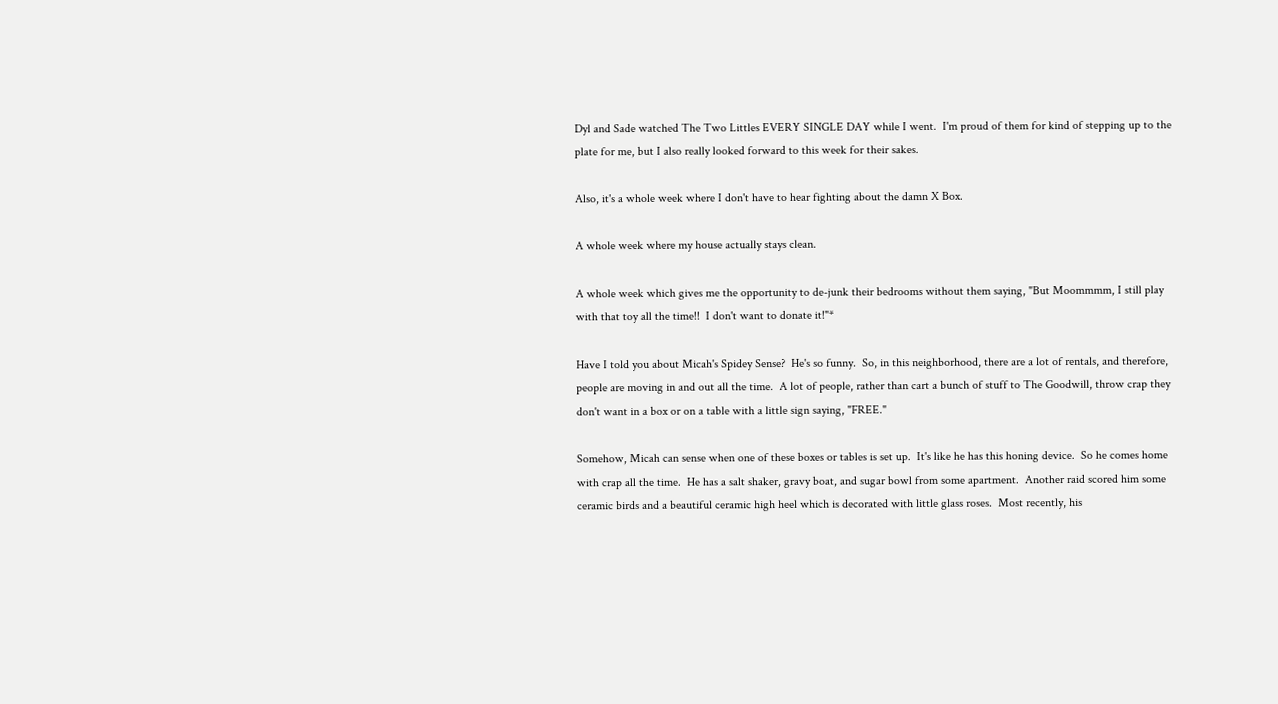Dyl and Sade watched The Two Littles EVERY SINGLE DAY while I went.  I'm proud of them for kind of stepping up to the plate for me, but I also really looked forward to this week for their sakes.

Also, it's a whole week where I don't have to hear fighting about the damn X Box.

A whole week where my house actually stays clean.

A whole week which gives me the opportunity to de-junk their bedrooms without them saying, "But Moommmm, I still play with that toy all the time!!  I don't want to donate it!"*

Have I told you about Micah's Spidey Sense?  He's so funny.  So, in this neighborhood, there are a lot of rentals, and therefore, people are moving in and out all the time.  A lot of people, rather than cart a bunch of stuff to The Goodwill, throw crap they don't want in a box or on a table with a little sign saying, "FREE."

Somehow, Micah can sense when one of these boxes or tables is set up.  It's like he has this honing device.  So he comes home with crap all the time.  He has a salt shaker, gravy boat, and sugar bowl from some apartment.  Another raid scored him some ceramic birds and a beautiful ceramic high heel which is decorated with little glass roses.  Most recently, his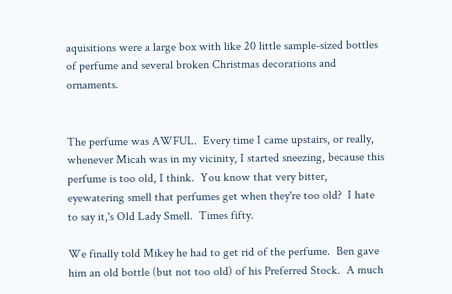aquisitions were a large box with like 20 little sample-sized bottles of perfume and several broken Christmas decorations and ornaments.


The perfume was AWFUL.  Every time I came upstairs, or really, whenever Micah was in my vicinity, I started sneezing, because this perfume is too old, I think.  You know that very bitter, eyewatering smell that perfumes get when they're too old?  I hate to say it,'s Old Lady Smell.  Times fifty.

We finally told Mikey he had to get rid of the perfume.  Ben gave him an old bottle (but not too old) of his Preferred Stock.  A much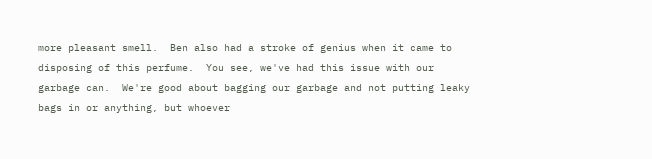more pleasant smell.  Ben also had a stroke of genius when it came to disposing of this perfume.  You see, we've had this issue with our garbage can.  We're good about bagging our garbage and not putting leaky bags in or anything, but whoever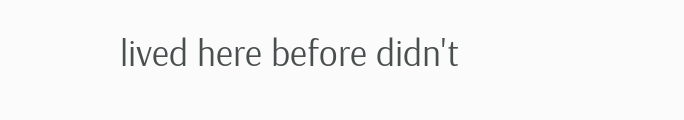lived here before didn't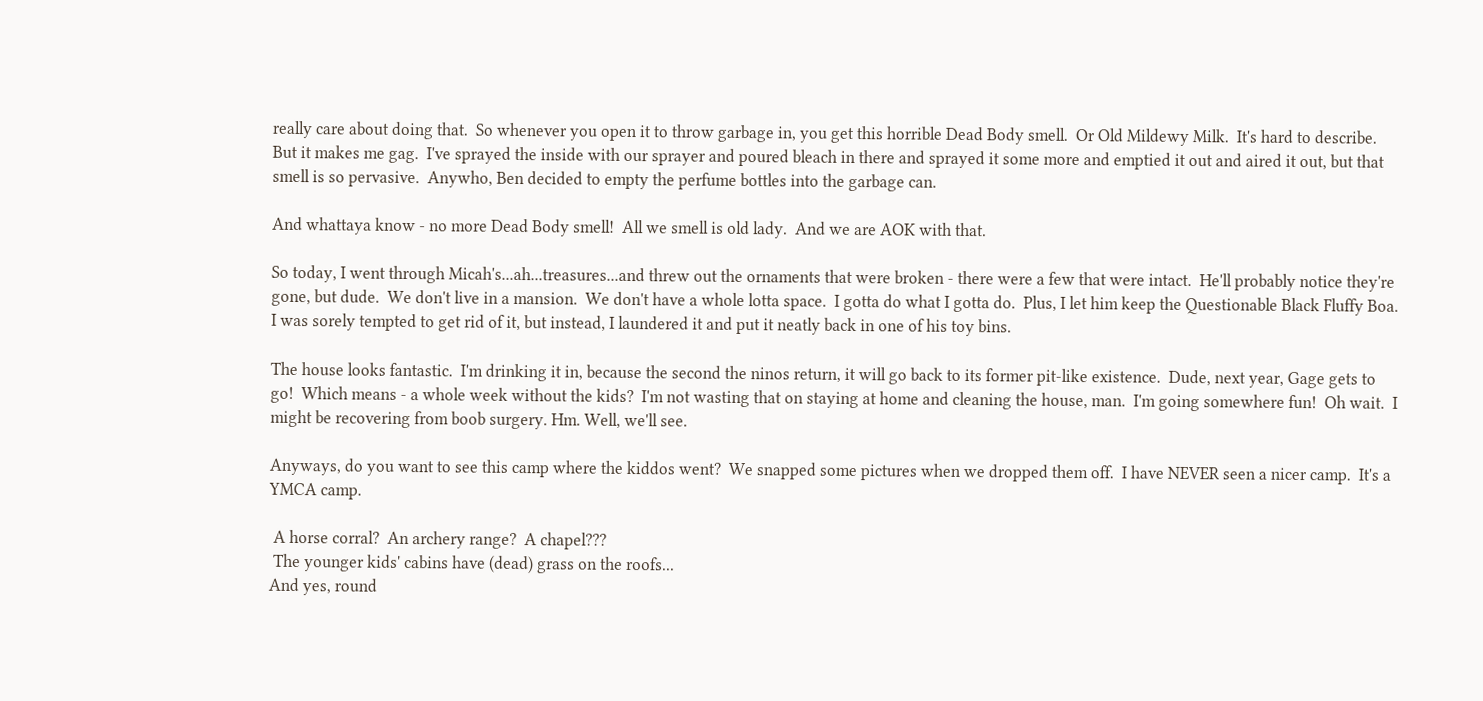really care about doing that.  So whenever you open it to throw garbage in, you get this horrible Dead Body smell.  Or Old Mildewy Milk.  It's hard to describe. But it makes me gag.  I've sprayed the inside with our sprayer and poured bleach in there and sprayed it some more and emptied it out and aired it out, but that smell is so pervasive.  Anywho, Ben decided to empty the perfume bottles into the garbage can.

And whattaya know - no more Dead Body smell!  All we smell is old lady.  And we are AOK with that.

So today, I went through Micah's...ah...treasures...and threw out the ornaments that were broken - there were a few that were intact.  He'll probably notice they're gone, but dude.  We don't live in a mansion.  We don't have a whole lotta space.  I gotta do what I gotta do.  Plus, I let him keep the Questionable Black Fluffy Boa.  I was sorely tempted to get rid of it, but instead, I laundered it and put it neatly back in one of his toy bins.

The house looks fantastic.  I'm drinking it in, because the second the ninos return, it will go back to its former pit-like existence.  Dude, next year, Gage gets to go!  Which means - a whole week without the kids?  I'm not wasting that on staying at home and cleaning the house, man.  I'm going somewhere fun!  Oh wait.  I might be recovering from boob surgery. Hm. Well, we'll see.

Anyways, do you want to see this camp where the kiddos went?  We snapped some pictures when we dropped them off.  I have NEVER seen a nicer camp.  It's a YMCA camp.

 A horse corral?  An archery range?  A chapel???
 The younger kids' cabins have (dead) grass on the roofs...
And yes, round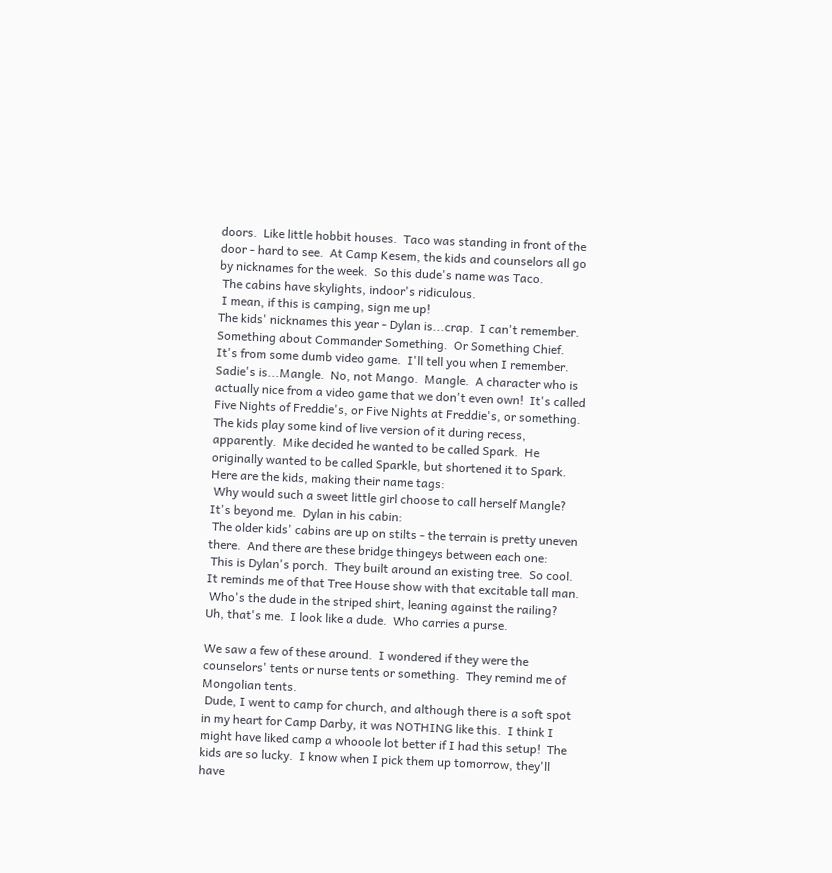doors.  Like little hobbit houses.  Taco was standing in front of the door - hard to see.  At Camp Kesem, the kids and counselors all go by nicknames for the week.  So this dude's name was Taco.
 The cabins have skylights, indoor's ridiculous.
 I mean, if this is camping, sign me up!
The kids' nicknames this year - Dylan is...crap.  I can't remember.  Something about Commander Something.  Or Something Chief.  It's from some dumb video game.  I'll tell you when I remember.  Sadie's is...Mangle.  No, not Mango.  Mangle.  A character who is actually nice from a video game that we don't even own!  It's called Five Nights of Freddie's, or Five Nights at Freddie's, or something.  The kids play some kind of live version of it during recess, apparently.  Mike decided he wanted to be called Spark.  He originally wanted to be called Sparkle, but shortened it to Spark.  Here are the kids, making their name tags:
 Why would such a sweet little girl choose to call herself Mangle?  It's beyond me.  Dylan in his cabin:
 The older kids' cabins are up on stilts - the terrain is pretty uneven there.  And there are these bridge thingeys between each one:
 This is Dylan's porch.  They built around an existing tree.  So cool.  It reminds me of that Tree House show with that excitable tall man.
 Who's the dude in the striped shirt, leaning against the railing?  Uh, that's me.  I look like a dude.  Who carries a purse.

We saw a few of these around.  I wondered if they were the counselors' tents or nurse tents or something.  They remind me of Mongolian tents.
 Dude, I went to camp for church, and although there is a soft spot in my heart for Camp Darby, it was NOTHING like this.  I think I might have liked camp a whooole lot better if I had this setup!  The kids are so lucky.  I know when I pick them up tomorrow, they'll have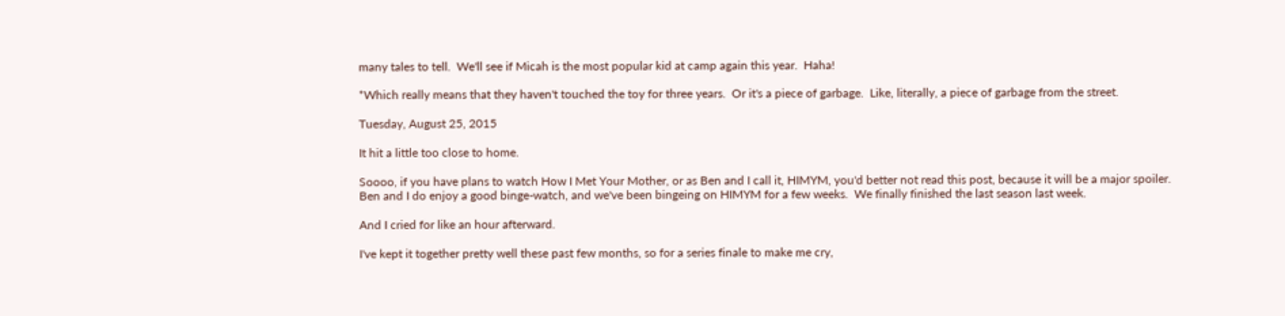many tales to tell.  We'll see if Micah is the most popular kid at camp again this year.  Haha!

*Which really means that they haven't touched the toy for three years.  Or it's a piece of garbage.  Like, literally, a piece of garbage from the street.

Tuesday, August 25, 2015

It hit a little too close to home.

Soooo, if you have plans to watch How I Met Your Mother, or as Ben and I call it, HIMYM, you'd better not read this post, because it will be a major spoiler.
Ben and I do enjoy a good binge-watch, and we've been bingeing on HIMYM for a few weeks.  We finally finished the last season last week.

And I cried for like an hour afterward.

I've kept it together pretty well these past few months, so for a series finale to make me cry,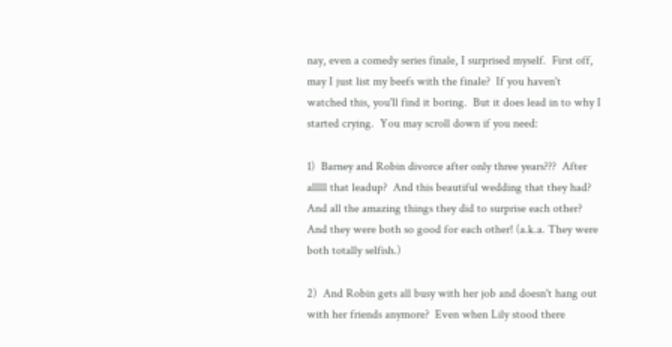nay, even a comedy series finale, I surprised myself.  First off, may I just list my beefs with the finale?  If you haven't watched this, you'll find it boring.  But it does lead in to why I started crying.  You may scroll down if you need:

1)  Barney and Robin divorce after only three years???  After alllll that leadup?  And this beautiful wedding that they had?  And all the amazing things they did to surprise each other? And they were both so good for each other! (a.k.a. They were both totally selfish.)

2)  And Robin gets all busy with her job and doesn't hang out with her friends anymore?  Even when Lily stood there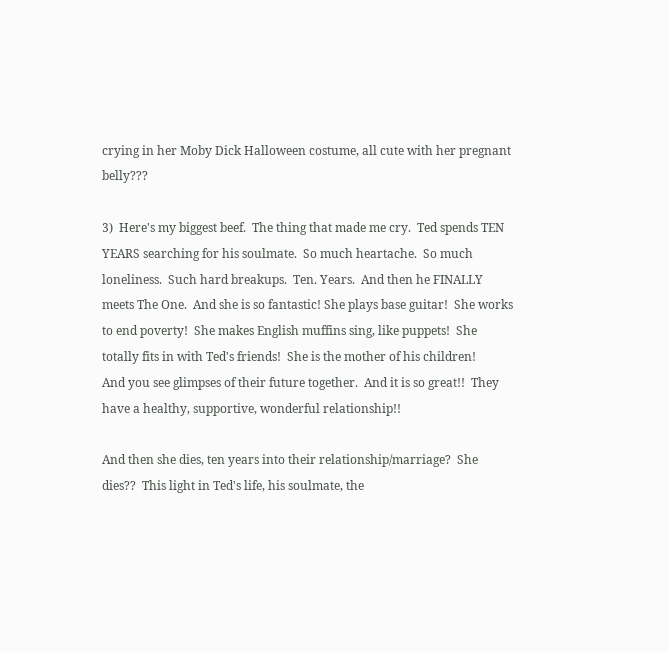crying in her Moby Dick Halloween costume, all cute with her pregnant belly???

3)  Here's my biggest beef.  The thing that made me cry.  Ted spends TEN YEARS searching for his soulmate.  So much heartache.  So much loneliness.  Such hard breakups.  Ten. Years.  And then he FINALLY meets The One.  And she is so fantastic! She plays base guitar!  She works to end poverty!  She makes English muffins sing, like puppets!  She totally fits in with Ted's friends!  She is the mother of his children!
And you see glimpses of their future together.  And it is so great!!  They have a healthy, supportive, wonderful relationship!!

And then she dies, ten years into their relationship/marriage?  She dies??  This light in Ted's life, his soulmate, the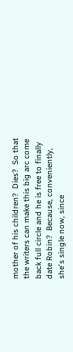mother of his children?  Dies?  So that the writers can make this big arc come back full circle and he is free to finally date Robin?  Because, conveniently, she's single now, since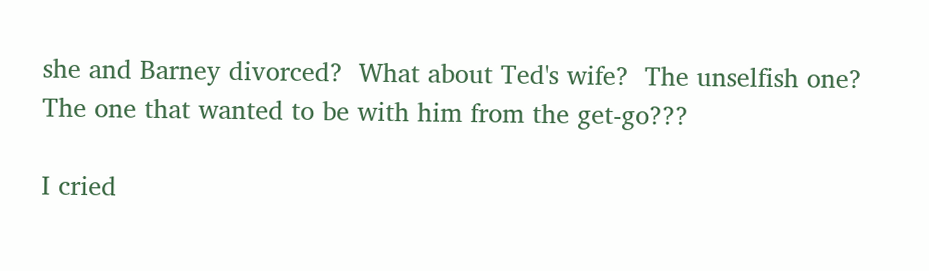she and Barney divorced?  What about Ted's wife?  The unselfish one?  The one that wanted to be with him from the get-go???

I cried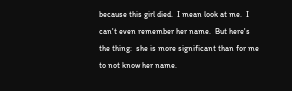because this girl died.  I mean look at me.  I can't even remember her name.  But here's the thing:  she is more significant than for me to not know her name.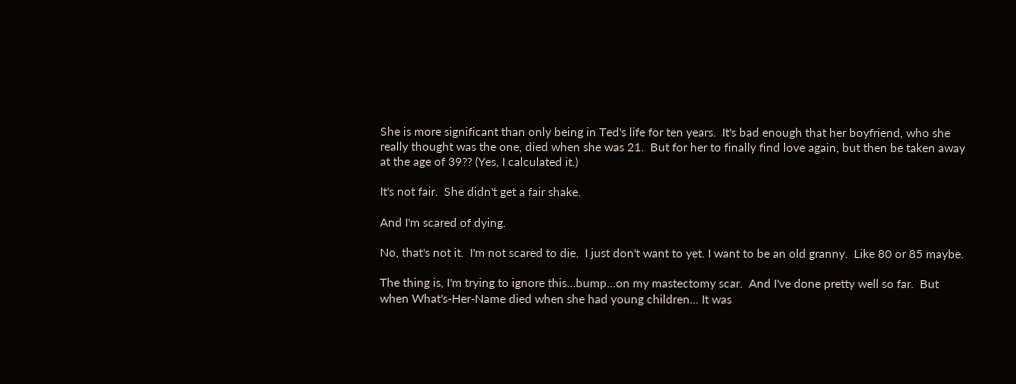She is more significant than only being in Ted's life for ten years.  It's bad enough that her boyfriend, who she really thought was the one, died when she was 21.  But for her to finally find love again, but then be taken away at the age of 39?? (Yes, I calculated it.)

It's not fair.  She didn't get a fair shake.

And I'm scared of dying.

No, that's not it.  I'm not scared to die.  I just don't want to yet. I want to be an old granny.  Like 80 or 85 maybe.

The thing is, I'm trying to ignore this...bump...on my mastectomy scar.  And I've done pretty well so far.  But when What's-Her-Name died when she had young children... It was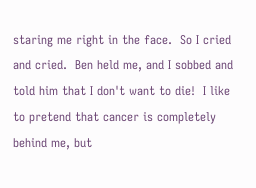staring me right in the face.  So I cried and cried.  Ben held me, and I sobbed and told him that I don't want to die!  I like to pretend that cancer is completely behind me, but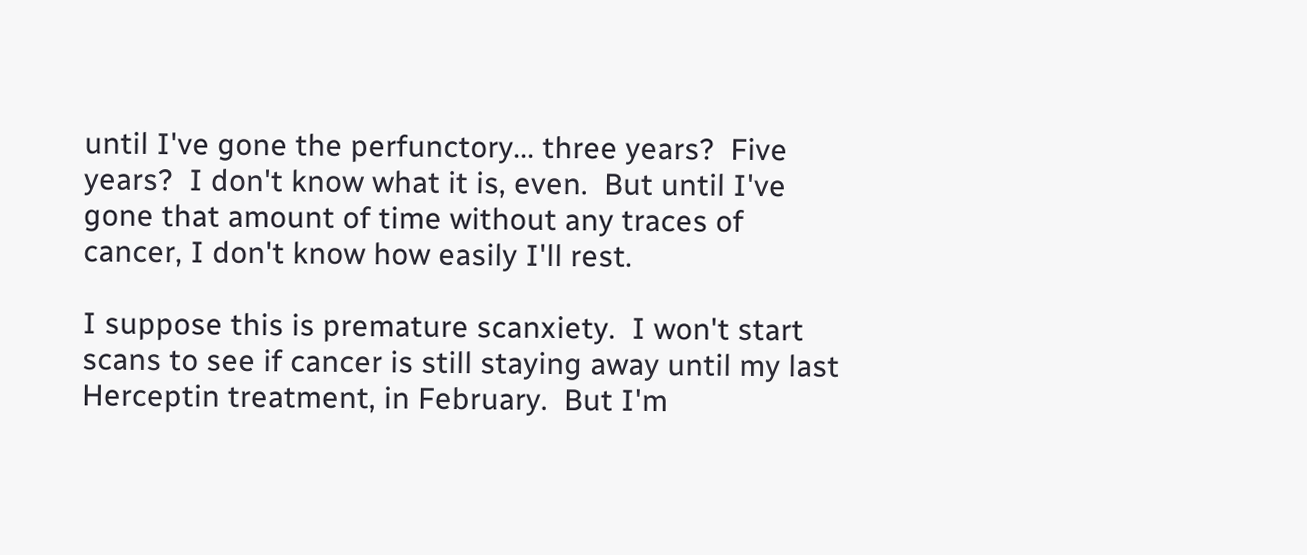until I've gone the perfunctory... three years?  Five years?  I don't know what it is, even.  But until I've gone that amount of time without any traces of cancer, I don't know how easily I'll rest.

I suppose this is premature scanxiety.  I won't start scans to see if cancer is still staying away until my last Herceptin treatment, in February.  But I'm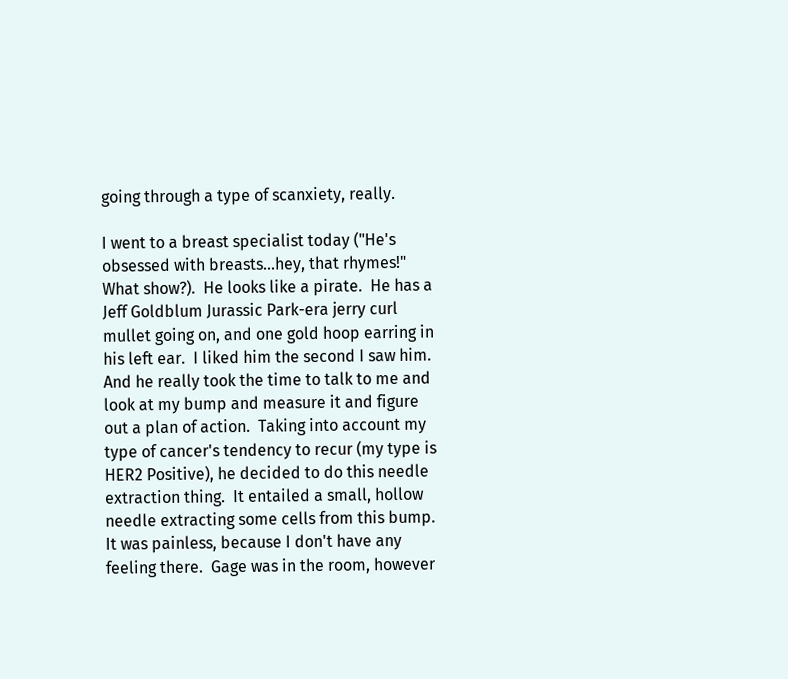going through a type of scanxiety, really.

I went to a breast specialist today ("He's obsessed with breasts...hey, that rhymes!"  What show?).  He looks like a pirate.  He has a Jeff Goldblum Jurassic Park-era jerry curl mullet going on, and one gold hoop earring in his left ear.  I liked him the second I saw him.  And he really took the time to talk to me and look at my bump and measure it and figure out a plan of action.  Taking into account my type of cancer's tendency to recur (my type is HER2 Positive), he decided to do this needle extraction thing.  It entailed a small, hollow needle extracting some cells from this bump.  It was painless, because I don't have any feeling there.  Gage was in the room, however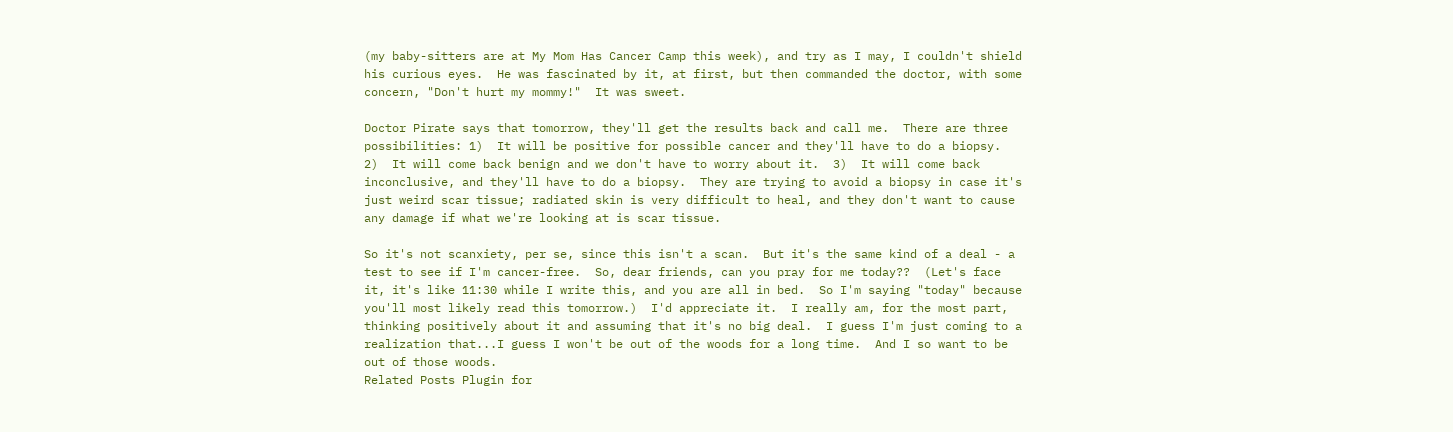(my baby-sitters are at My Mom Has Cancer Camp this week), and try as I may, I couldn't shield his curious eyes.  He was fascinated by it, at first, but then commanded the doctor, with some concern, "Don't hurt my mommy!"  It was sweet.

Doctor Pirate says that tomorrow, they'll get the results back and call me.  There are three possibilities: 1)  It will be positive for possible cancer and they'll have to do a biopsy.  2)  It will come back benign and we don't have to worry about it.  3)  It will come back inconclusive, and they'll have to do a biopsy.  They are trying to avoid a biopsy in case it's just weird scar tissue; radiated skin is very difficult to heal, and they don't want to cause any damage if what we're looking at is scar tissue.

So it's not scanxiety, per se, since this isn't a scan.  But it's the same kind of a deal - a test to see if I'm cancer-free.  So, dear friends, can you pray for me today??  (Let's face it, it's like 11:30 while I write this, and you are all in bed.  So I'm saying "today" because you'll most likely read this tomorrow.)  I'd appreciate it.  I really am, for the most part, thinking positively about it and assuming that it's no big deal.  I guess I'm just coming to a realization that...I guess I won't be out of the woods for a long time.  And I so want to be out of those woods.
Related Posts Plugin for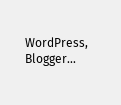WordPress, Blogger...